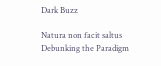Dark Buzz

Natura non facit saltus
Debunking the Paradigm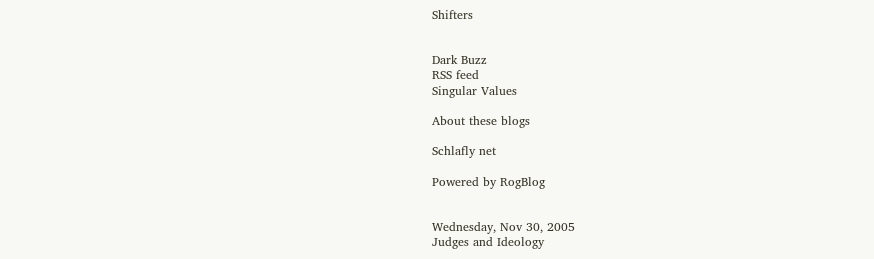Shifters


Dark Buzz
RSS feed
Singular Values

About these blogs

Schlafly net

Powered by RogBlog


Wednesday, Nov 30, 2005
Judges and Ideology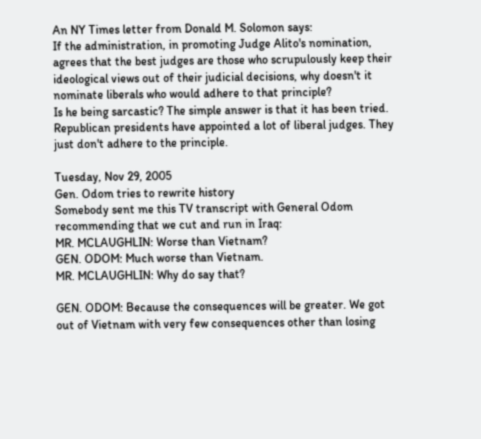An NY Times letter from Donald M. Solomon says:
If the administration, in promoting Judge Alito's nomination, agrees that the best judges are those who scrupulously keep their ideological views out of their judicial decisions, why doesn't it nominate liberals who would adhere to that principle?
Is he being sarcastic? The simple answer is that it has been tried. Republican presidents have appointed a lot of liberal judges. They just don't adhere to the principle.

Tuesday, Nov 29, 2005
Gen. Odom tries to rewrite history
Somebody sent me this TV transcript with General Odom recommending that we cut and run in Iraq:
MR. MCLAUGHLIN: Worse than Vietnam?
GEN. ODOM: Much worse than Vietnam.
MR. MCLAUGHLIN: Why do say that?

GEN. ODOM: Because the consequences will be greater. We got out of Vietnam with very few consequences other than losing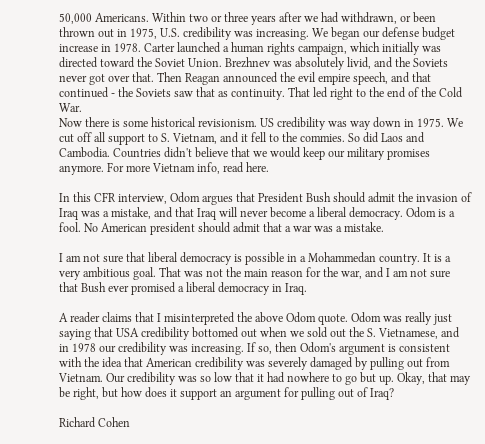50,000 Americans. Within two or three years after we had withdrawn, or been thrown out in 1975, U.S. credibility was increasing. We began our defense budget increase in 1978. Carter launched a human rights campaign, which initially was directed toward the Soviet Union. Brezhnev was absolutely livid, and the Soviets never got over that. Then Reagan announced the evil empire speech, and that continued - the Soviets saw that as continuity. That led right to the end of the Cold War.
Now there is some historical revisionism. US credibility was way down in 1975. We cut off all support to S. Vietnam, and it fell to the commies. So did Laos and Cambodia. Countries didn't believe that we would keep our military promises anymore. For more Vietnam info, read here.

In this CFR interview, Odom argues that President Bush should admit the invasion of Iraq was a mistake, and that Iraq will never become a liberal democracy. Odom is a fool. No American president should admit that a war was a mistake.

I am not sure that liberal democracy is possible in a Mohammedan country. It is a very ambitious goal. That was not the main reason for the war, and I am not sure that Bush ever promised a liberal democracy in Iraq.

A reader claims that I misinterpreted the above Odom quote. Odom was really just saying that USA credibility bottomed out when we sold out the S. Vietnamese, and in 1978 our credibility was increasing. If so, then Odom's argument is consistent with the idea that American credibility was severely damaged by pulling out from Vietnam. Our credibility was so low that it had nowhere to go but up. Okay, that may be right, but how does it support an argument for pulling out of Iraq?

Richard Cohen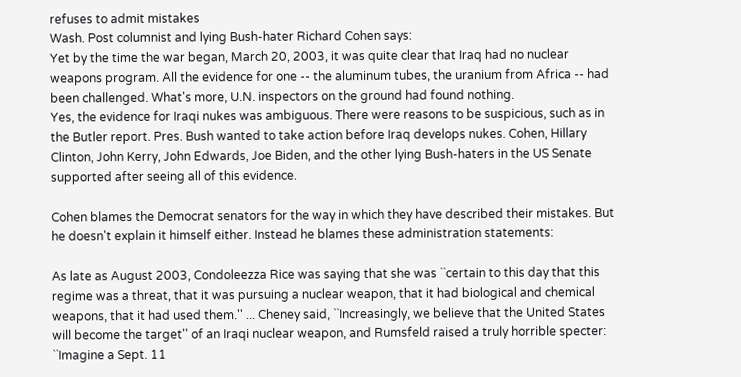refuses to admit mistakes
Wash. Post columnist and lying Bush-hater Richard Cohen says:
Yet by the time the war began, March 20, 2003, it was quite clear that Iraq had no nuclear weapons program. All the evidence for one -- the aluminum tubes, the uranium from Africa -- had been challenged. What's more, U.N. inspectors on the ground had found nothing.
Yes, the evidence for Iraqi nukes was ambiguous. There were reasons to be suspicious, such as in the Butler report. Pres. Bush wanted to take action before Iraq develops nukes. Cohen, Hillary Clinton, John Kerry, John Edwards, Joe Biden, and the other lying Bush-haters in the US Senate supported after seeing all of this evidence.

Cohen blames the Democrat senators for the way in which they have described their mistakes. But he doesn't explain it himself either. Instead he blames these administration statements:

As late as August 2003, Condoleezza Rice was saying that she was ``certain to this day that this regime was a threat, that it was pursuing a nuclear weapon, that it had biological and chemical weapons, that it had used them.'' ... Cheney said, ``Increasingly, we believe that the United States will become the target'' of an Iraqi nuclear weapon, and Rumsfeld raised a truly horrible specter: ``Imagine a Sept. 11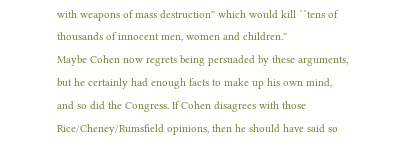with weapons of mass destruction'' which would kill ``tens of thousands of innocent men, women and children.''
Maybe Cohen now regrets being persuaded by these arguments, but he certainly had enough facts to make up his own mind, and so did the Congress. If Cohen disagrees with those Rice/Cheney/Rumsfield opinions, then he should have said so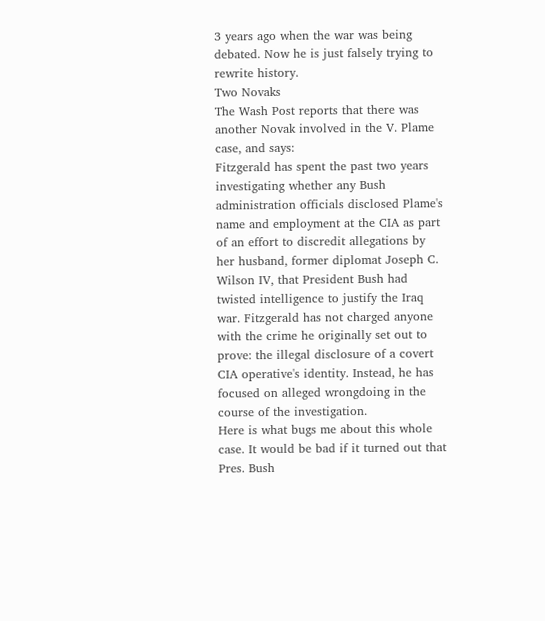3 years ago when the war was being debated. Now he is just falsely trying to rewrite history.
Two Novaks
The Wash Post reports that there was another Novak involved in the V. Plame case, and says:
Fitzgerald has spent the past two years investigating whether any Bush administration officials disclosed Plame's name and employment at the CIA as part of an effort to discredit allegations by her husband, former diplomat Joseph C. Wilson IV, that President Bush had twisted intelligence to justify the Iraq war. Fitzgerald has not charged anyone with the crime he originally set out to prove: the illegal disclosure of a covert CIA operative's identity. Instead, he has focused on alleged wrongdoing in the course of the investigation.
Here is what bugs me about this whole case. It would be bad if it turned out that Pres. Bush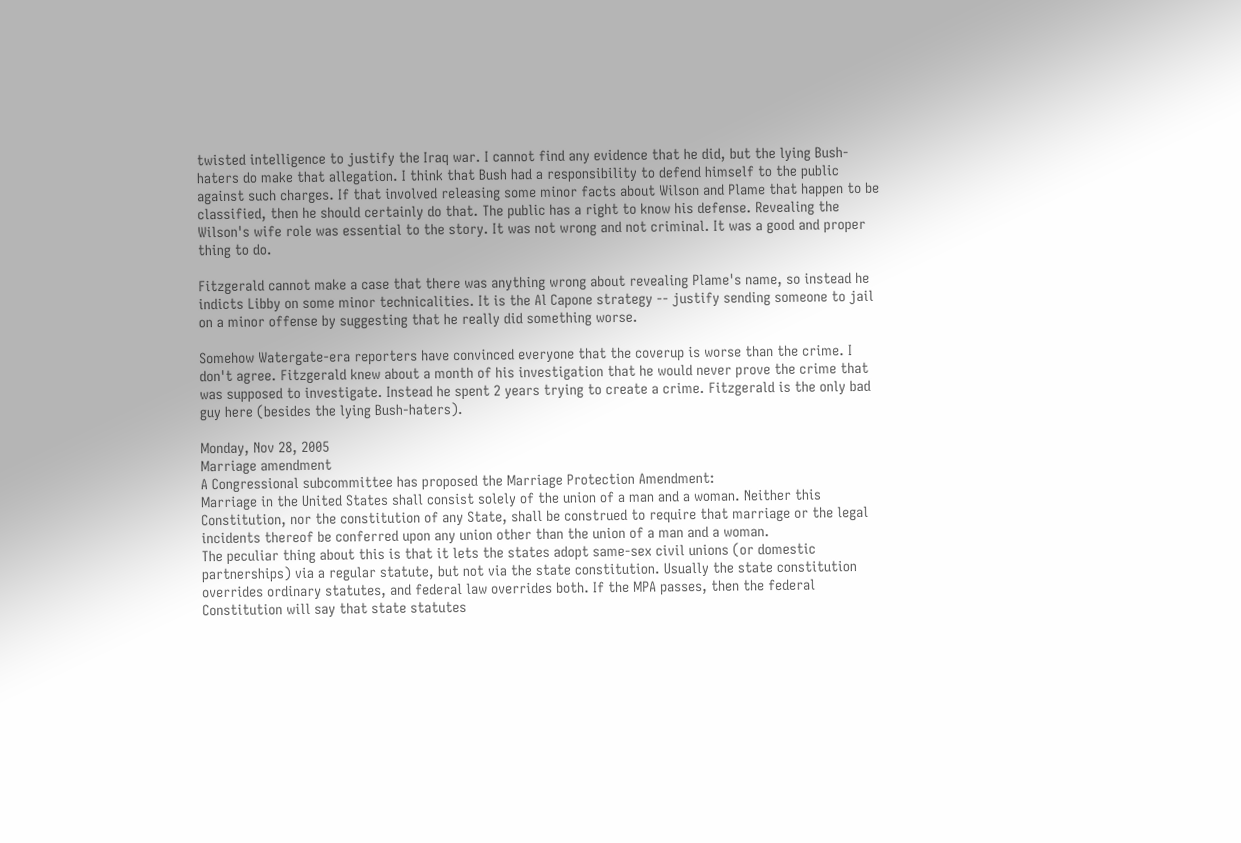twisted intelligence to justify the Iraq war. I cannot find any evidence that he did, but the lying Bush-haters do make that allegation. I think that Bush had a responsibility to defend himself to the public against such charges. If that involved releasing some minor facts about Wilson and Plame that happen to be classified, then he should certainly do that. The public has a right to know his defense. Revealing the Wilson's wife role was essential to the story. It was not wrong and not criminal. It was a good and proper thing to do.

Fitzgerald cannot make a case that there was anything wrong about revealing Plame's name, so instead he indicts Libby on some minor technicalities. It is the Al Capone strategy -- justify sending someone to jail on a minor offense by suggesting that he really did something worse.

Somehow Watergate-era reporters have convinced everyone that the coverup is worse than the crime. I don't agree. Fitzgerald knew about a month of his investigation that he would never prove the crime that was supposed to investigate. Instead he spent 2 years trying to create a crime. Fitzgerald is the only bad guy here (besides the lying Bush-haters).

Monday, Nov 28, 2005
Marriage amendment
A Congressional subcommittee has proposed the Marriage Protection Amendment:
Marriage in the United States shall consist solely of the union of a man and a woman. Neither this Constitution, nor the constitution of any State, shall be construed to require that marriage or the legal incidents thereof be conferred upon any union other than the union of a man and a woman.
The peculiar thing about this is that it lets the states adopt same-sex civil unions (or domestic partnerships) via a regular statute, but not via the state constitution. Usually the state constitution overrides ordinary statutes, and federal law overrides both. If the MPA passes, then the federal Constitution will say that state statutes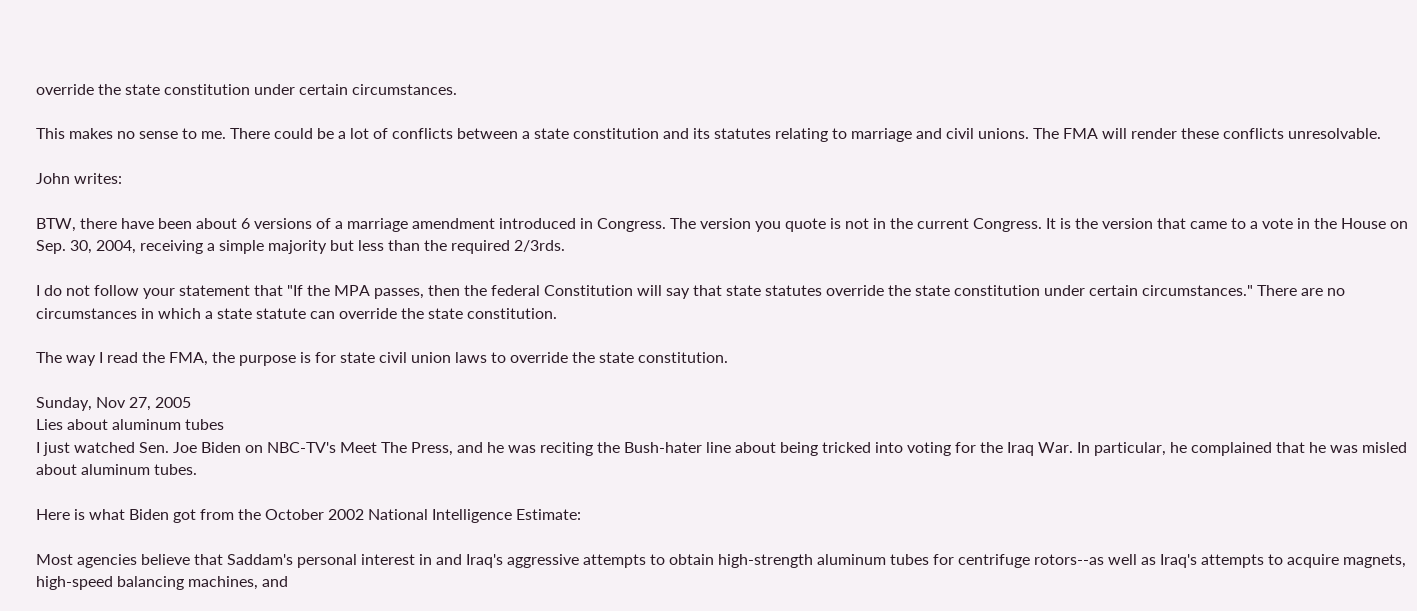override the state constitution under certain circumstances.

This makes no sense to me. There could be a lot of conflicts between a state constitution and its statutes relating to marriage and civil unions. The FMA will render these conflicts unresolvable.

John writes:

BTW, there have been about 6 versions of a marriage amendment introduced in Congress. The version you quote is not in the current Congress. It is the version that came to a vote in the House on Sep. 30, 2004, receiving a simple majority but less than the required 2/3rds.

I do not follow your statement that "If the MPA passes, then the federal Constitution will say that state statutes override the state constitution under certain circumstances." There are no circumstances in which a state statute can override the state constitution.

The way I read the FMA, the purpose is for state civil union laws to override the state constitution.

Sunday, Nov 27, 2005
Lies about aluminum tubes
I just watched Sen. Joe Biden on NBC-TV's Meet The Press, and he was reciting the Bush-hater line about being tricked into voting for the Iraq War. In particular, he complained that he was misled about aluminum tubes.

Here is what Biden got from the October 2002 National Intelligence Estimate:

Most agencies believe that Saddam's personal interest in and Iraq's aggressive attempts to obtain high-strength aluminum tubes for centrifuge rotors--as well as Iraq's attempts to acquire magnets, high-speed balancing machines, and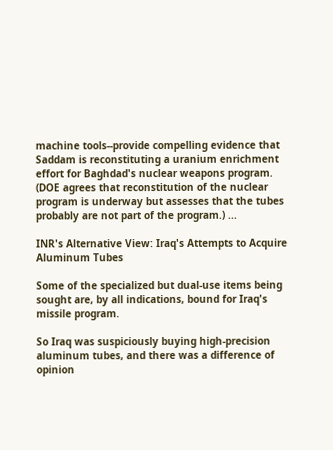machine tools--provide compelling evidence that Saddam is reconstituting a uranium enrichment effort for Baghdad's nuclear weapons program. (DOE agrees that reconstitution of the nuclear program is underway but assesses that the tubes probably are not part of the program.) ...

INR's Alternative View: Iraq's Attempts to Acquire Aluminum Tubes

Some of the specialized but dual-use items being sought are, by all indications, bound for Iraq's missile program.

So Iraq was suspiciously buying high-precision aluminum tubes, and there was a difference of opinion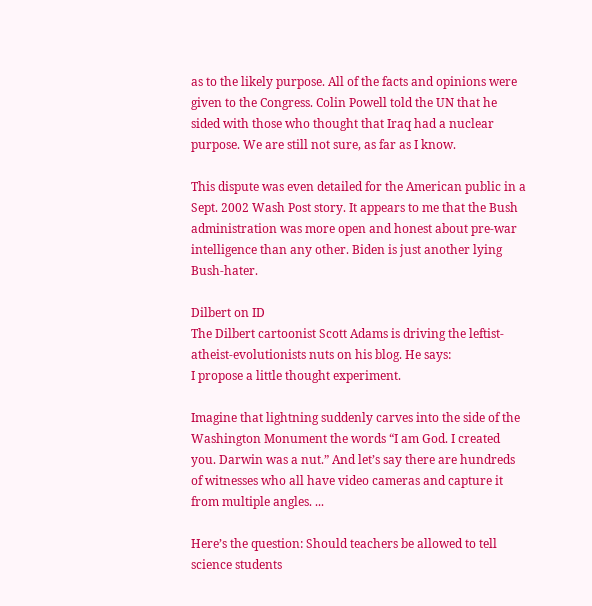as to the likely purpose. All of the facts and opinions were given to the Congress. Colin Powell told the UN that he sided with those who thought that Iraq had a nuclear purpose. We are still not sure, as far as I know.

This dispute was even detailed for the American public in a Sept. 2002 Wash Post story. It appears to me that the Bush administration was more open and honest about pre-war intelligence than any other. Biden is just another lying Bush-hater.

Dilbert on ID
The Dilbert cartoonist Scott Adams is driving the leftist-atheist-evolutionists nuts on his blog. He says:
I propose a little thought experiment.

Imagine that lightning suddenly carves into the side of the Washington Monument the words “I am God. I created you. Darwin was a nut.” And let’s say there are hundreds of witnesses who all have video cameras and capture it from multiple angles. ...

Here’s the question: Should teachers be allowed to tell science students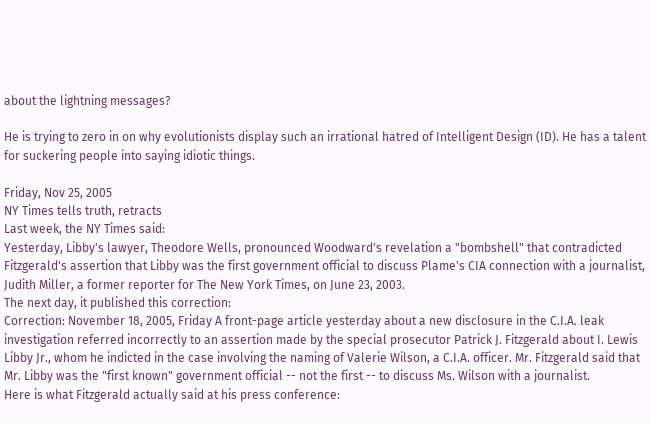about the lightning messages?

He is trying to zero in on why evolutionists display such an irrational hatred of Intelligent Design (ID). He has a talent for suckering people into saying idiotic things.

Friday, Nov 25, 2005
NY Times tells truth, retracts
Last week, the NY Times said:
Yesterday, Libby's lawyer, Theodore Wells, pronounced Woodward's revelation a "bombshell" that contradicted Fitzgerald's assertion that Libby was the first government official to discuss Plame's CIA connection with a journalist, Judith Miller, a former reporter for The New York Times, on June 23, 2003.
The next day, it published this correction:
Correction: November 18, 2005, Friday A front-page article yesterday about a new disclosure in the C.I.A. leak investigation referred incorrectly to an assertion made by the special prosecutor Patrick J. Fitzgerald about I. Lewis Libby Jr., whom he indicted in the case involving the naming of Valerie Wilson, a C.I.A. officer. Mr. Fitzgerald said that Mr. Libby was the "first known" government official -- not the first -- to discuss Ms. Wilson with a journalist.
Here is what Fitzgerald actually said at his press conference: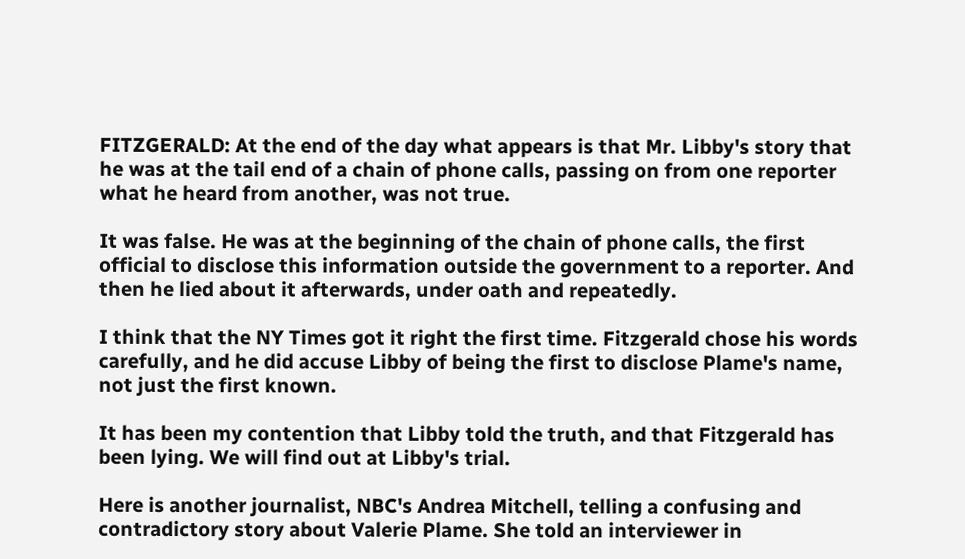FITZGERALD: At the end of the day what appears is that Mr. Libby's story that he was at the tail end of a chain of phone calls, passing on from one reporter what he heard from another, was not true.

It was false. He was at the beginning of the chain of phone calls, the first official to disclose this information outside the government to a reporter. And then he lied about it afterwards, under oath and repeatedly.

I think that the NY Times got it right the first time. Fitzgerald chose his words carefully, and he did accuse Libby of being the first to disclose Plame's name, not just the first known.

It has been my contention that Libby told the truth, and that Fitzgerald has been lying. We will find out at Libby's trial.

Here is another journalist, NBC's Andrea Mitchell, telling a confusing and contradictory story about Valerie Plame. She told an interviewer in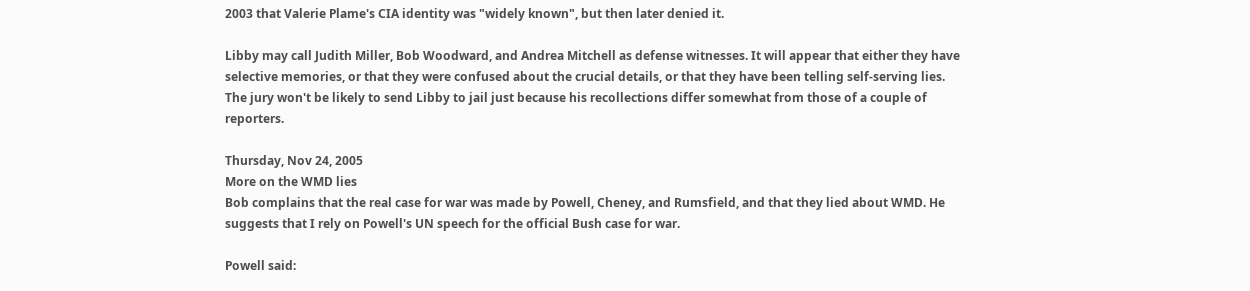2003 that Valerie Plame's CIA identity was "widely known", but then later denied it.

Libby may call Judith Miller, Bob Woodward, and Andrea Mitchell as defense witnesses. It will appear that either they have selective memories, or that they were confused about the crucial details, or that they have been telling self-serving lies. The jury won't be likely to send Libby to jail just because his recollections differ somewhat from those of a couple of reporters.

Thursday, Nov 24, 2005
More on the WMD lies
Bob complains that the real case for war was made by Powell, Cheney, and Rumsfield, and that they lied about WMD. He suggests that I rely on Powell's UN speech for the official Bush case for war.

Powell said: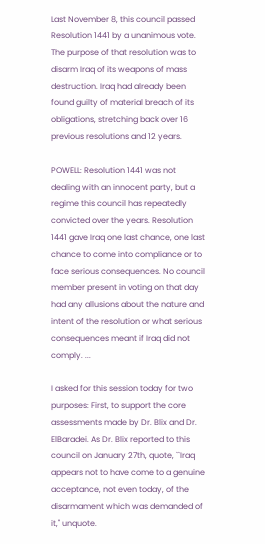Last November 8, this council passed Resolution 1441 by a unanimous vote. The purpose of that resolution was to disarm Iraq of its weapons of mass destruction. Iraq had already been found guilty of material breach of its obligations, stretching back over 16 previous resolutions and 12 years.

POWELL: Resolution 1441 was not dealing with an innocent party, but a regime this council has repeatedly convicted over the years. Resolution 1441 gave Iraq one last chance, one last chance to come into compliance or to face serious consequences. No council member present in voting on that day had any allusions about the nature and intent of the resolution or what serious consequences meant if Iraq did not comply. ...

I asked for this session today for two purposes: First, to support the core assessments made by Dr. Blix and Dr. ElBaradei. As Dr. Blix reported to this council on January 27th, quote, ``Iraq appears not to have come to a genuine acceptance, not even today, of the disarmament which was demanded of it,'' unquote.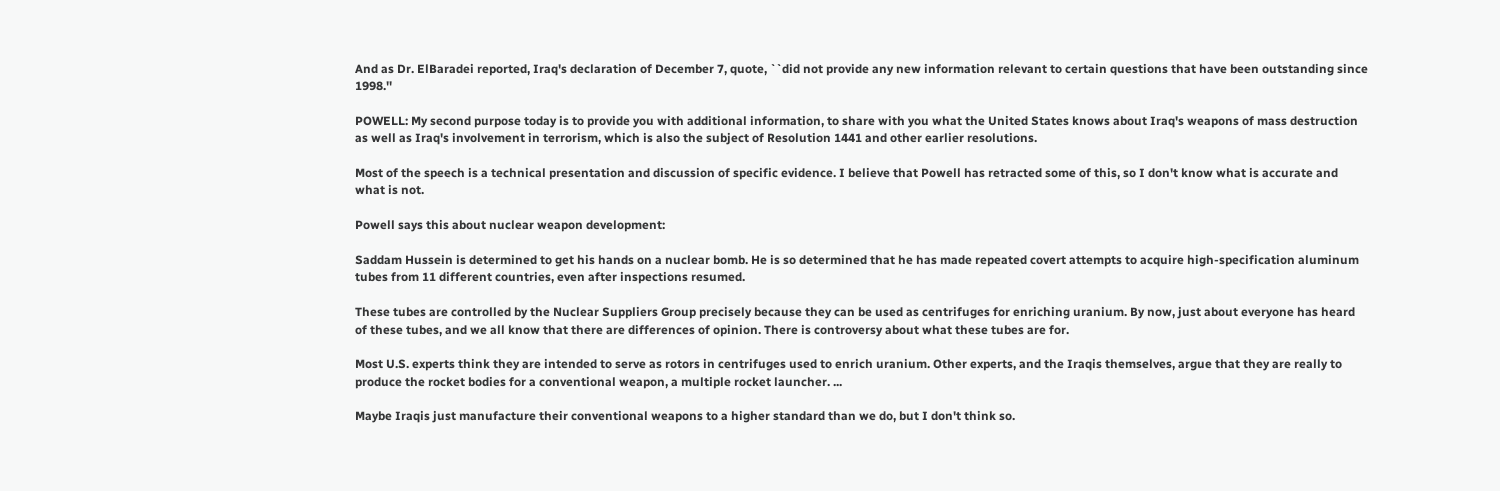And as Dr. ElBaradei reported, Iraq's declaration of December 7, quote, ``did not provide any new information relevant to certain questions that have been outstanding since 1998.''

POWELL: My second purpose today is to provide you with additional information, to share with you what the United States knows about Iraq's weapons of mass destruction as well as Iraq's involvement in terrorism, which is also the subject of Resolution 1441 and other earlier resolutions.

Most of the speech is a technical presentation and discussion of specific evidence. I believe that Powell has retracted some of this, so I don't know what is accurate and what is not.

Powell says this about nuclear weapon development:

Saddam Hussein is determined to get his hands on a nuclear bomb. He is so determined that he has made repeated covert attempts to acquire high-specification aluminum tubes from 11 different countries, even after inspections resumed.

These tubes are controlled by the Nuclear Suppliers Group precisely because they can be used as centrifuges for enriching uranium. By now, just about everyone has heard of these tubes, and we all know that there are differences of opinion. There is controversy about what these tubes are for.

Most U.S. experts think they are intended to serve as rotors in centrifuges used to enrich uranium. Other experts, and the Iraqis themselves, argue that they are really to produce the rocket bodies for a conventional weapon, a multiple rocket launcher. ...

Maybe Iraqis just manufacture their conventional weapons to a higher standard than we do, but I don't think so.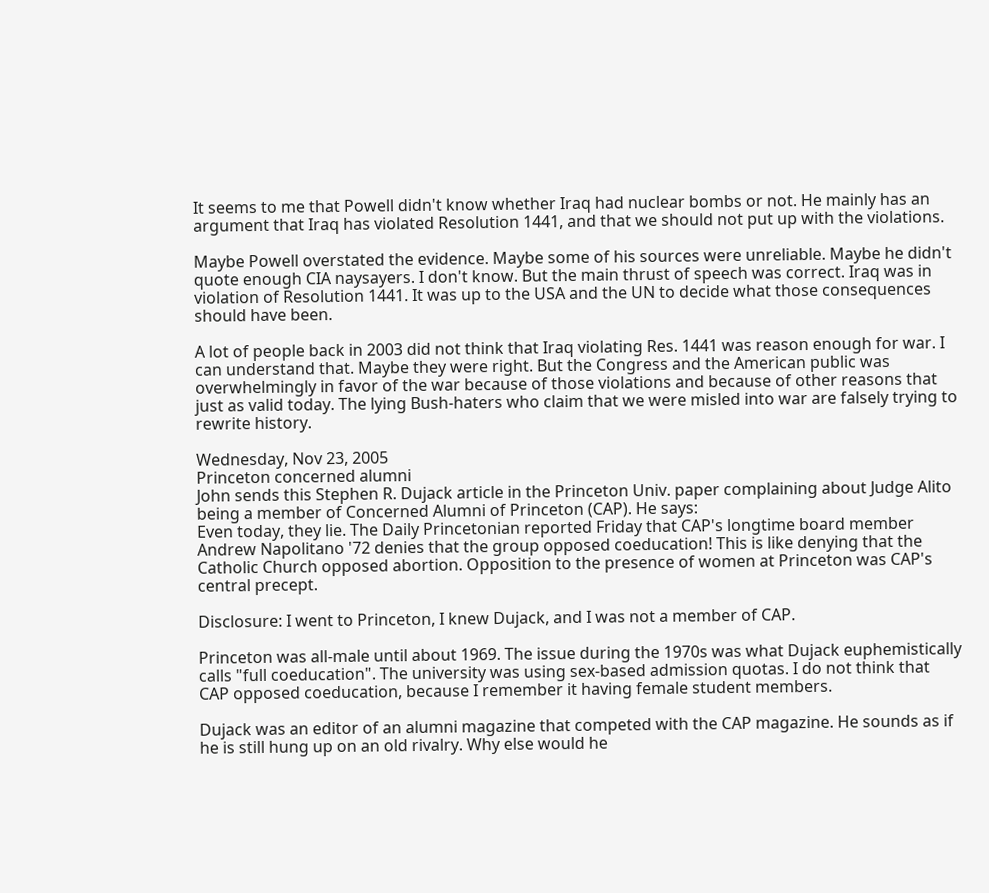It seems to me that Powell didn't know whether Iraq had nuclear bombs or not. He mainly has an argument that Iraq has violated Resolution 1441, and that we should not put up with the violations.

Maybe Powell overstated the evidence. Maybe some of his sources were unreliable. Maybe he didn't quote enough CIA naysayers. I don't know. But the main thrust of speech was correct. Iraq was in violation of Resolution 1441. It was up to the USA and the UN to decide what those consequences should have been.

A lot of people back in 2003 did not think that Iraq violating Res. 1441 was reason enough for war. I can understand that. Maybe they were right. But the Congress and the American public was overwhelmingly in favor of the war because of those violations and because of other reasons that just as valid today. The lying Bush-haters who claim that we were misled into war are falsely trying to rewrite history.

Wednesday, Nov 23, 2005
Princeton concerned alumni
John sends this Stephen R. Dujack article in the Princeton Univ. paper complaining about Judge Alito being a member of Concerned Alumni of Princeton (CAP). He says:
Even today, they lie. The Daily Princetonian reported Friday that CAP's longtime board member Andrew Napolitano '72 denies that the group opposed coeducation! This is like denying that the Catholic Church opposed abortion. Opposition to the presence of women at Princeton was CAP's central precept.

Disclosure: I went to Princeton, I knew Dujack, and I was not a member of CAP.

Princeton was all-male until about 1969. The issue during the 1970s was what Dujack euphemistically calls "full coeducation". The university was using sex-based admission quotas. I do not think that CAP opposed coeducation, because I remember it having female student members.

Dujack was an editor of an alumni magazine that competed with the CAP magazine. He sounds as if he is still hung up on an old rivalry. Why else would he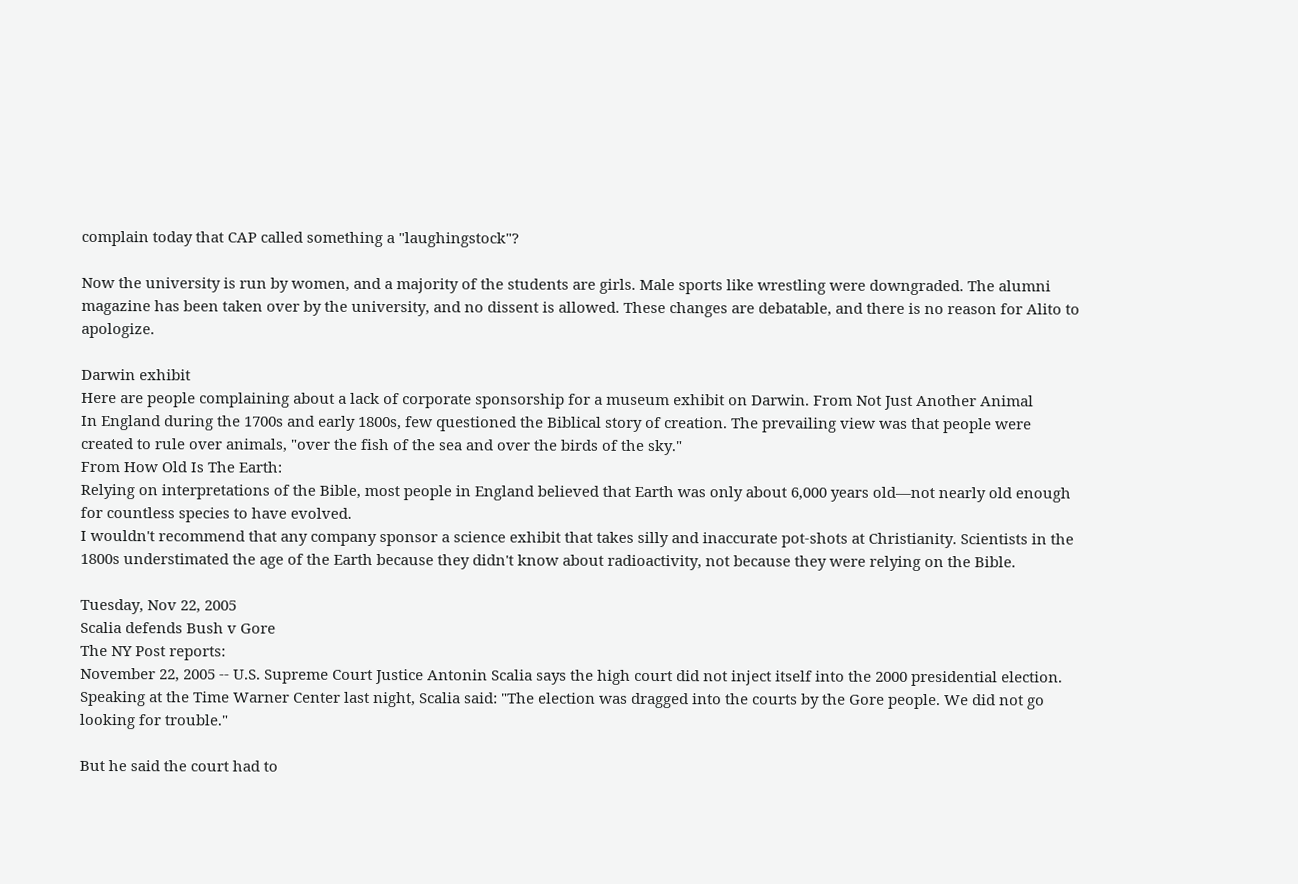complain today that CAP called something a "laughingstock"?

Now the university is run by women, and a majority of the students are girls. Male sports like wrestling were downgraded. The alumni magazine has been taken over by the university, and no dissent is allowed. These changes are debatable, and there is no reason for Alito to apologize.

Darwin exhibit
Here are people complaining about a lack of corporate sponsorship for a museum exhibit on Darwin. From Not Just Another Animal
In England during the 1700s and early 1800s, few questioned the Biblical story of creation. The prevailing view was that people were created to rule over animals, "over the fish of the sea and over the birds of the sky."
From How Old Is The Earth:
Relying on interpretations of the Bible, most people in England believed that Earth was only about 6,000 years old—not nearly old enough for countless species to have evolved.
I wouldn't recommend that any company sponsor a science exhibit that takes silly and inaccurate pot-shots at Christianity. Scientists in the 1800s understimated the age of the Earth because they didn't know about radioactivity, not because they were relying on the Bible.

Tuesday, Nov 22, 2005
Scalia defends Bush v Gore
The NY Post reports:
November 22, 2005 -- U.S. Supreme Court Justice Antonin Scalia says the high court did not inject itself into the 2000 presidential election. Speaking at the Time Warner Center last night, Scalia said: "The election was dragged into the courts by the Gore people. We did not go looking for trouble."

But he said the court had to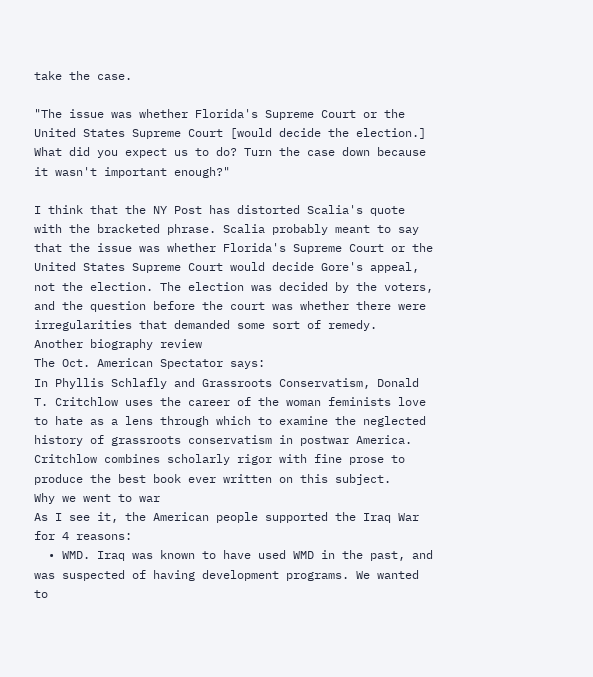take the case.

"The issue was whether Florida's Supreme Court or the United States Supreme Court [would decide the election.] What did you expect us to do? Turn the case down because it wasn't important enough?"

I think that the NY Post has distorted Scalia's quote with the bracketed phrase. Scalia probably meant to say that the issue was whether Florida's Supreme Court or the United States Supreme Court would decide Gore's appeal, not the election. The election was decided by the voters, and the question before the court was whether there were irregularities that demanded some sort of remedy.
Another biography review
The Oct. American Spectator says:
In Phyllis Schlafly and Grassroots Conservatism, Donald T. Critchlow uses the career of the woman feminists love to hate as a lens through which to examine the neglected history of grassroots conservatism in postwar America. Critchlow combines scholarly rigor with fine prose to produce the best book ever written on this subject.
Why we went to war
As I see it, the American people supported the Iraq War for 4 reasons:
  • WMD. Iraq was known to have used WMD in the past, and was suspected of having development programs. We wanted to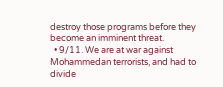destroy those programs before they become an imminent threat.
  • 9/11. We are at war against Mohammedan terrorists, and had to divide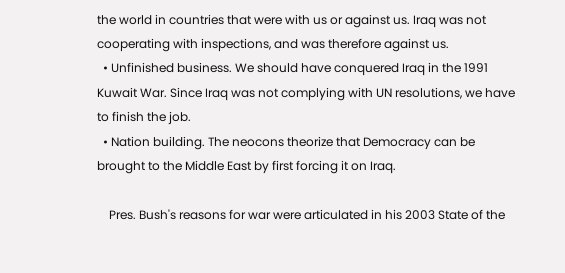the world in countries that were with us or against us. Iraq was not cooperating with inspections, and was therefore against us.
  • Unfinished business. We should have conquered Iraq in the 1991 Kuwait War. Since Iraq was not complying with UN resolutions, we have to finish the job.
  • Nation building. The neocons theorize that Democracy can be brought to the Middle East by first forcing it on Iraq.

    Pres. Bush's reasons for war were articulated in his 2003 State of the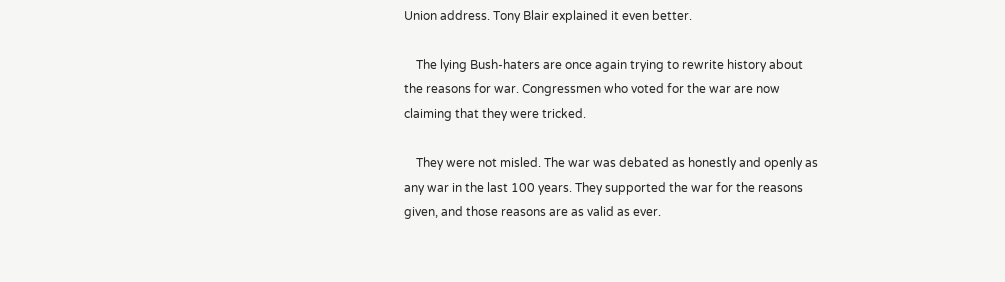Union address. Tony Blair explained it even better.

    The lying Bush-haters are once again trying to rewrite history about the reasons for war. Congressmen who voted for the war are now claiming that they were tricked.

    They were not misled. The war was debated as honestly and openly as any war in the last 100 years. They supported the war for the reasons given, and those reasons are as valid as ever.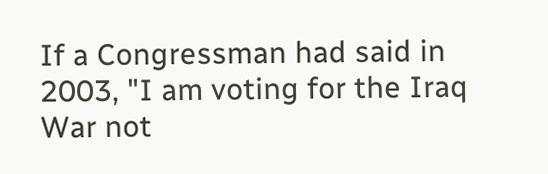If a Congressman had said in 2003, "I am voting for the Iraq War not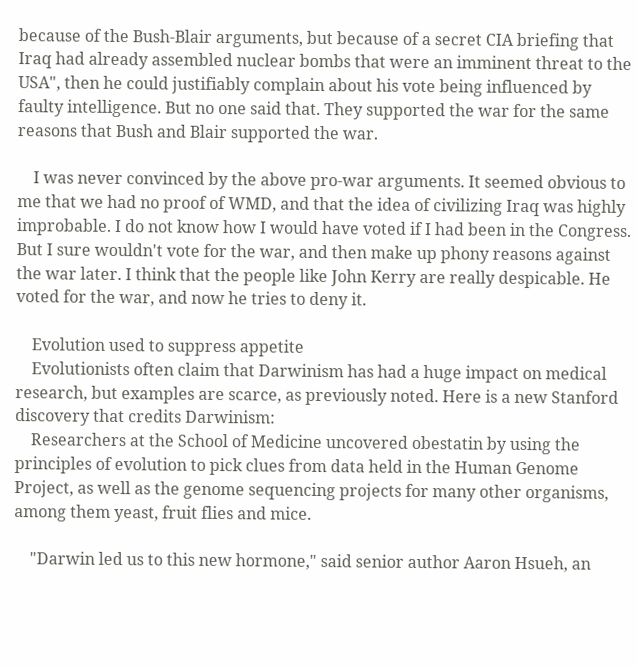because of the Bush-Blair arguments, but because of a secret CIA briefing that Iraq had already assembled nuclear bombs that were an imminent threat to the USA", then he could justifiably complain about his vote being influenced by faulty intelligence. But no one said that. They supported the war for the same reasons that Bush and Blair supported the war.

    I was never convinced by the above pro-war arguments. It seemed obvious to me that we had no proof of WMD, and that the idea of civilizing Iraq was highly improbable. I do not know how I would have voted if I had been in the Congress. But I sure wouldn't vote for the war, and then make up phony reasons against the war later. I think that the people like John Kerry are really despicable. He voted for the war, and now he tries to deny it.

    Evolution used to suppress appetite
    Evolutionists often claim that Darwinism has had a huge impact on medical research, but examples are scarce, as previously noted. Here is a new Stanford discovery that credits Darwinism:
    Researchers at the School of Medicine uncovered obestatin by using the principles of evolution to pick clues from data held in the Human Genome Project, as well as the genome sequencing projects for many other organisms, among them yeast, fruit flies and mice.

    "Darwin led us to this new hormone," said senior author Aaron Hsueh, an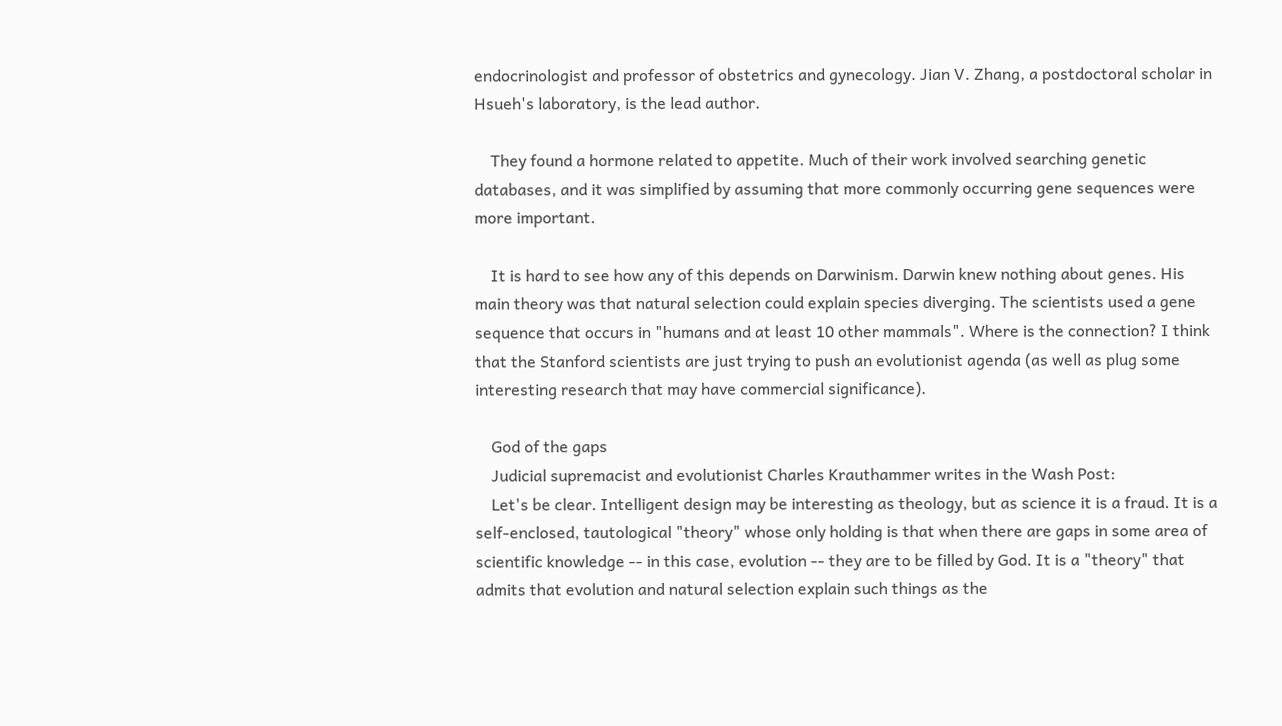endocrinologist and professor of obstetrics and gynecology. Jian V. Zhang, a postdoctoral scholar in Hsueh's laboratory, is the lead author.

    They found a hormone related to appetite. Much of their work involved searching genetic databases, and it was simplified by assuming that more commonly occurring gene sequences were more important.

    It is hard to see how any of this depends on Darwinism. Darwin knew nothing about genes. His main theory was that natural selection could explain species diverging. The scientists used a gene sequence that occurs in "humans and at least 10 other mammals". Where is the connection? I think that the Stanford scientists are just trying to push an evolutionist agenda (as well as plug some interesting research that may have commercial significance).

    God of the gaps
    Judicial supremacist and evolutionist Charles Krauthammer writes in the Wash Post:
    Let's be clear. Intelligent design may be interesting as theology, but as science it is a fraud. It is a self-enclosed, tautological "theory" whose only holding is that when there are gaps in some area of scientific knowledge -- in this case, evolution -- they are to be filled by God. It is a "theory" that admits that evolution and natural selection explain such things as the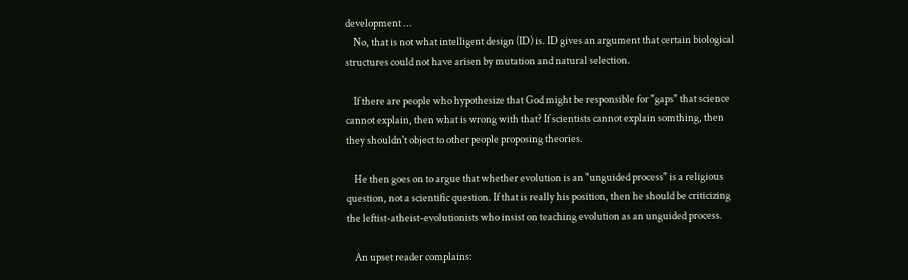development ...
    No, that is not what intelligent design (ID) is. ID gives an argument that certain biological structures could not have arisen by mutation and natural selection.

    If there are people who hypothesize that God might be responsible for "gaps" that science cannot explain, then what is wrong with that? If scientists cannot explain somthing, then they shouldn't object to other people proposing theories.

    He then goes on to argue that whether evolution is an "unguided process" is a religious question, not a scientific question. If that is really his position, then he should be criticizing the leftist-atheist-evolutionists who insist on teaching evolution as an unguided process.

    An upset reader complains: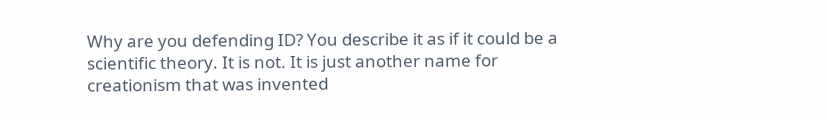Why are you defending ID? You describe it as if it could be a scientific theory. It is not. It is just another name for creationism that was invented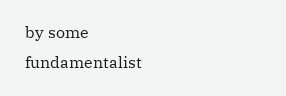by some fundamentalist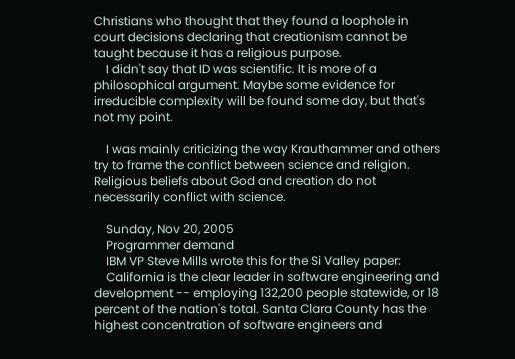Christians who thought that they found a loophole in court decisions declaring that creationism cannot be taught because it has a religious purpose.
    I didn't say that ID was scientific. It is more of a philosophical argument. Maybe some evidence for irreducible complexity will be found some day, but that's not my point.

    I was mainly criticizing the way Krauthammer and others try to frame the conflict between science and religion. Religious beliefs about God and creation do not necessarily conflict with science.

    Sunday, Nov 20, 2005
    Programmer demand
    IBM VP Steve Mills wrote this for the Si Valley paper:
    California is the clear leader in software engineering and development -- employing 132,200 people statewide, or 18 percent of the nation's total. Santa Clara County has the highest concentration of software engineers and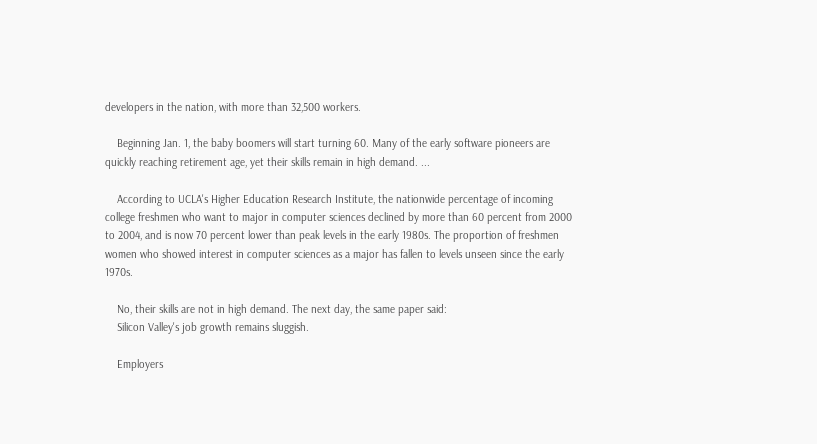developers in the nation, with more than 32,500 workers.

    Beginning Jan. 1, the baby boomers will start turning 60. Many of the early software pioneers are quickly reaching retirement age, yet their skills remain in high demand. ...

    According to UCLA's Higher Education Research Institute, the nationwide percentage of incoming college freshmen who want to major in computer sciences declined by more than 60 percent from 2000 to 2004, and is now 70 percent lower than peak levels in the early 1980s. The proportion of freshmen women who showed interest in computer sciences as a major has fallen to levels unseen since the early 1970s.

    No, their skills are not in high demand. The next day, the same paper said:
    Silicon Valley's job growth remains sluggish.

    Employers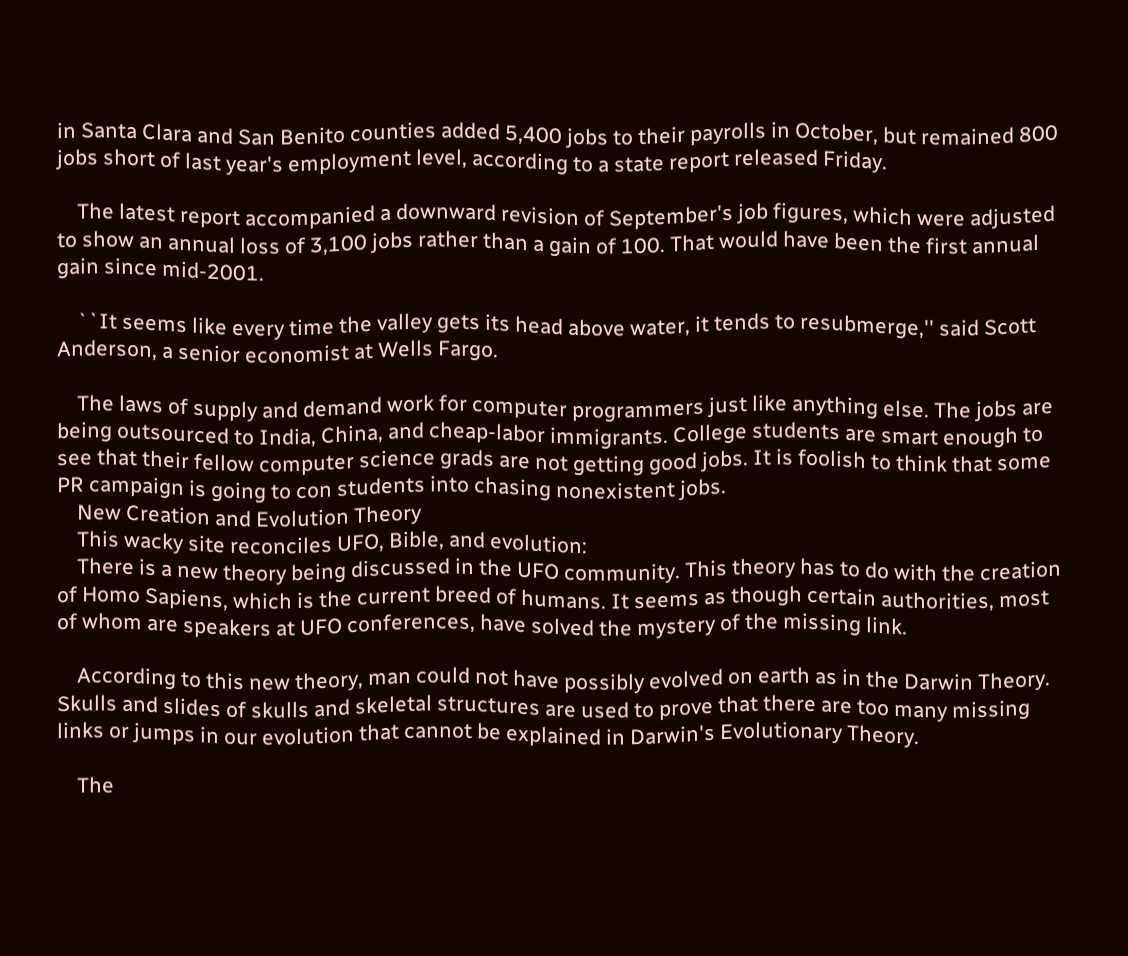in Santa Clara and San Benito counties added 5,400 jobs to their payrolls in October, but remained 800 jobs short of last year's employment level, according to a state report released Friday.

    The latest report accompanied a downward revision of September's job figures, which were adjusted to show an annual loss of 3,100 jobs rather than a gain of 100. That would have been the first annual gain since mid-2001.

    ``It seems like every time the valley gets its head above water, it tends to resubmerge,'' said Scott Anderson, a senior economist at Wells Fargo.

    The laws of supply and demand work for computer programmers just like anything else. The jobs are being outsourced to India, China, and cheap-labor immigrants. College students are smart enough to see that their fellow computer science grads are not getting good jobs. It is foolish to think that some PR campaign is going to con students into chasing nonexistent jobs.
    New Creation and Evolution Theory
    This wacky site reconciles UFO, Bible, and evolution:
    There is a new theory being discussed in the UFO community. This theory has to do with the creation of Homo Sapiens, which is the current breed of humans. It seems as though certain authorities, most of whom are speakers at UFO conferences, have solved the mystery of the missing link.

    According to this new theory, man could not have possibly evolved on earth as in the Darwin Theory. Skulls and slides of skulls and skeletal structures are used to prove that there are too many missing links or jumps in our evolution that cannot be explained in Darwin's Evolutionary Theory.

    The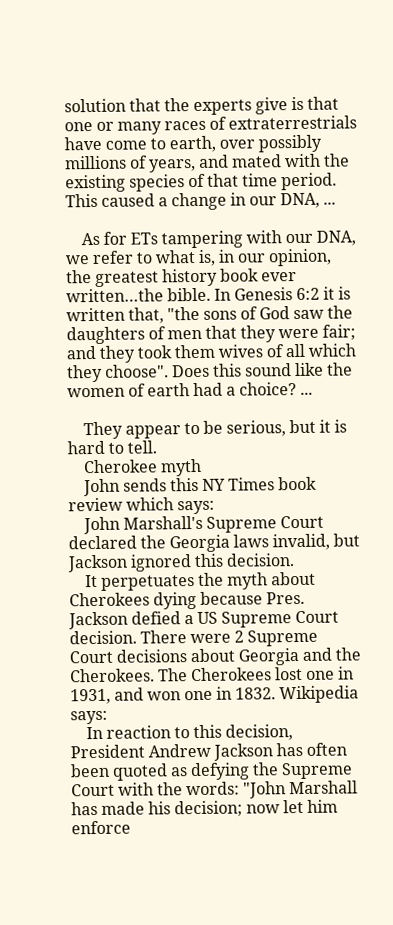solution that the experts give is that one or many races of extraterrestrials have come to earth, over possibly millions of years, and mated with the existing species of that time period. This caused a change in our DNA, ...

    As for ETs tampering with our DNA, we refer to what is, in our opinion, the greatest history book ever written…the bible. In Genesis 6:2 it is written that, "the sons of God saw the daughters of men that they were fair; and they took them wives of all which they choose". Does this sound like the women of earth had a choice? ...

    They appear to be serious, but it is hard to tell.
    Cherokee myth
    John sends this NY Times book review which says:
    John Marshall's Supreme Court declared the Georgia laws invalid, but Jackson ignored this decision.
    It perpetuates the myth about Cherokees dying because Pres. Jackson defied a US Supreme Court decision. There were 2 Supreme Court decisions about Georgia and the Cherokees. The Cherokees lost one in 1931, and won one in 1832. Wikipedia says:
    In reaction to this decision, President Andrew Jackson has often been quoted as defying the Supreme Court with the words: "John Marshall has made his decision; now let him enforce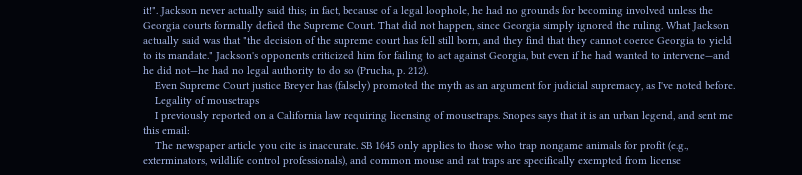it!". Jackson never actually said this; in fact, because of a legal loophole, he had no grounds for becoming involved unless the Georgia courts formally defied the Supreme Court. That did not happen, since Georgia simply ignored the ruling. What Jackson actually said was that "the decision of the supreme court has fell still born, and they find that they cannot coerce Georgia to yield to its mandate." Jackson's opponents criticized him for failing to act against Georgia, but even if he had wanted to intervene—and he did not—he had no legal authority to do so (Prucha, p. 212).
    Even Supreme Court justice Breyer has (falsely) promoted the myth as an argument for judicial supremacy, as I've noted before.
    Legality of mousetraps
    I previously reported on a California law requiring licensing of mousetraps. Snopes says that it is an urban legend, and sent me this email:
    The newspaper article you cite is inaccurate. SB 1645 only applies to those who trap nongame animals for profit (e.g., exterminators, wildlife control professionals), and common mouse and rat traps are specifically exempted from license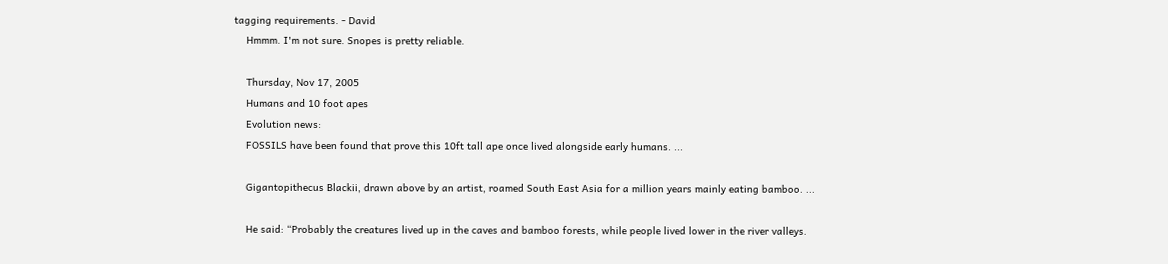tagging requirements. - David
    Hmmm. I'm not sure. Snopes is pretty reliable.

    Thursday, Nov 17, 2005
    Humans and 10 foot apes
    Evolution news:
    FOSSILS have been found that prove this 10ft tall ape once lived alongside early humans. ...

    Gigantopithecus Blackii, drawn above by an artist, roamed South East Asia for a million years mainly eating bamboo. ...

    He said: “Probably the creatures lived up in the caves and bamboo forests, while people lived lower in the river valleys.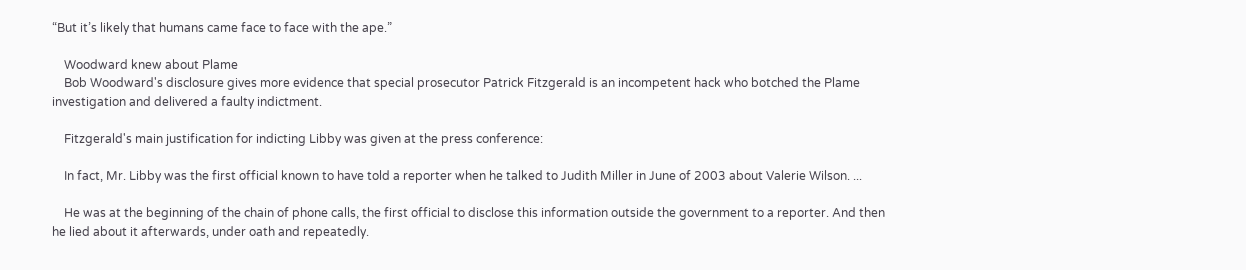“But it’s likely that humans came face to face with the ape.”

    Woodward knew about Plame
    Bob Woodward's disclosure gives more evidence that special prosecutor Patrick Fitzgerald is an incompetent hack who botched the Plame investigation and delivered a faulty indictment.

    Fitzgerald's main justification for indicting Libby was given at the press conference:

    In fact, Mr. Libby was the first official known to have told a reporter when he talked to Judith Miller in June of 2003 about Valerie Wilson. ...

    He was at the beginning of the chain of phone calls, the first official to disclose this information outside the government to a reporter. And then he lied about it afterwards, under oath and repeatedly.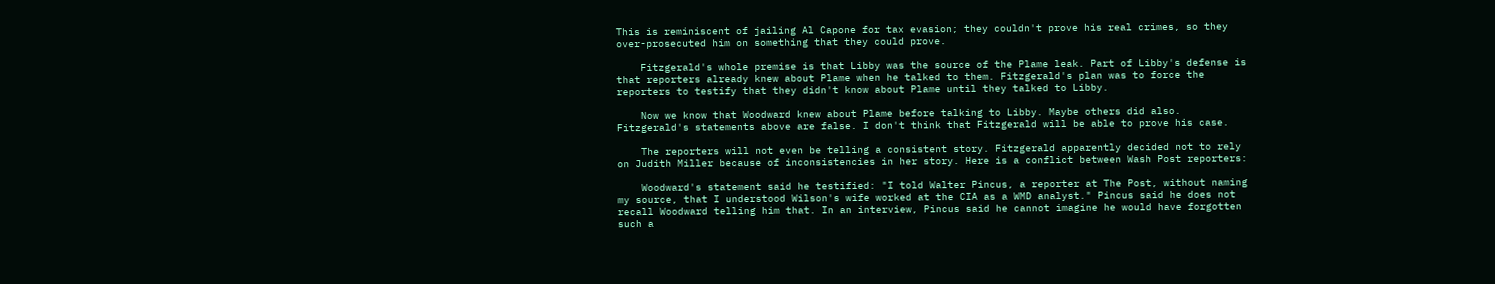This is reminiscent of jailing Al Capone for tax evasion; they couldn't prove his real crimes, so they over-prosecuted him on something that they could prove.

    Fitzgerald's whole premise is that Libby was the source of the Plame leak. Part of Libby's defense is that reporters already knew about Plame when he talked to them. Fitzgerald's plan was to force the reporters to testify that they didn't know about Plame until they talked to Libby.

    Now we know that Woodward knew about Plame before talking to Libby. Maybe others did also. Fitzgerald's statements above are false. I don't think that Fitzgerald will be able to prove his case.

    The reporters will not even be telling a consistent story. Fitzgerald apparently decided not to rely on Judith Miller because of inconsistencies in her story. Here is a conflict between Wash Post reporters:

    Woodward's statement said he testified: "I told Walter Pincus, a reporter at The Post, without naming my source, that I understood Wilson's wife worked at the CIA as a WMD analyst." Pincus said he does not recall Woodward telling him that. In an interview, Pincus said he cannot imagine he would have forgotten such a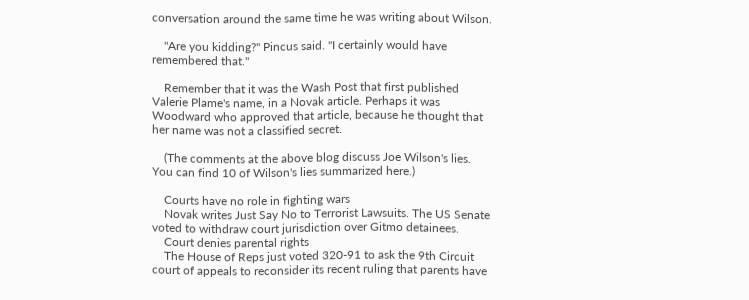conversation around the same time he was writing about Wilson.

    "Are you kidding?" Pincus said. "I certainly would have remembered that."

    Remember that it was the Wash Post that first published Valerie Plame's name, in a Novak article. Perhaps it was Woodward who approved that article, because he thought that her name was not a classified secret.

    (The comments at the above blog discuss Joe Wilson's lies. You can find 10 of Wilson's lies summarized here.)

    Courts have no role in fighting wars
    Novak writes Just Say No to Terrorist Lawsuits. The US Senate voted to withdraw court jurisdiction over Gitmo detainees.
    Court denies parental rights
    The House of Reps just voted 320-91 to ask the 9th Circuit court of appeals to reconsider its recent ruling that parents have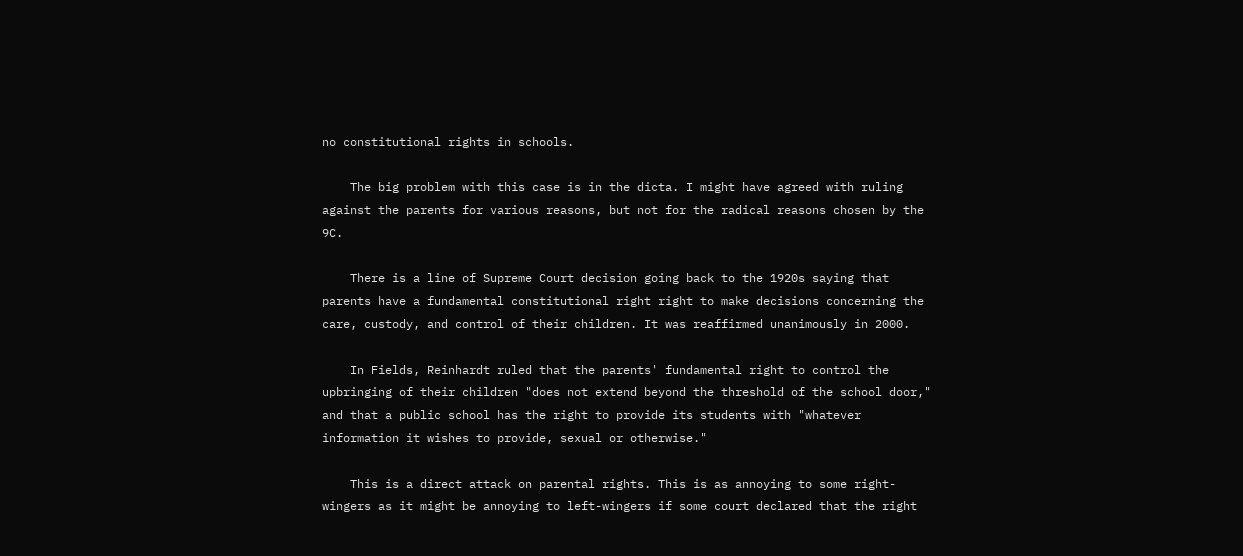no constitutional rights in schools.

    The big problem with this case is in the dicta. I might have agreed with ruling against the parents for various reasons, but not for the radical reasons chosen by the 9C.

    There is a line of Supreme Court decision going back to the 1920s saying that parents have a fundamental constitutional right right to make decisions concerning the care, custody, and control of their children. It was reaffirmed unanimously in 2000.

    In Fields, Reinhardt ruled that the parents' fundamental right to control the upbringing of their children "does not extend beyond the threshold of the school door," and that a public school has the right to provide its students with "whatever information it wishes to provide, sexual or otherwise."

    This is a direct attack on parental rights. This is as annoying to some right-wingers as it might be annoying to left-wingers if some court declared that the right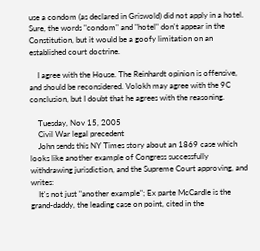use a condom (as declared in Griswold) did not apply in a hotel. Sure, the words "condom" and "hotel" don't appear in the Constitution, but it would be a goofy limitation on an established court doctrine.

    I agree with the House. The Reinhardt opinion is offensive, and should be reconsidered. Volokh may agree with the 9C conclusion, but I doubt that he agrees with the reasoning.

    Tuesday, Nov 15, 2005
    Civil War legal precedent
    John sends this NY Times story about an 1869 case which looks like another example of Congress successfully withdrawing jurisdiction, and the Supreme Court approving, and writes:
    It's not just "another example"; Ex parte McCardle is the grand-daddy, the leading case on point, cited in the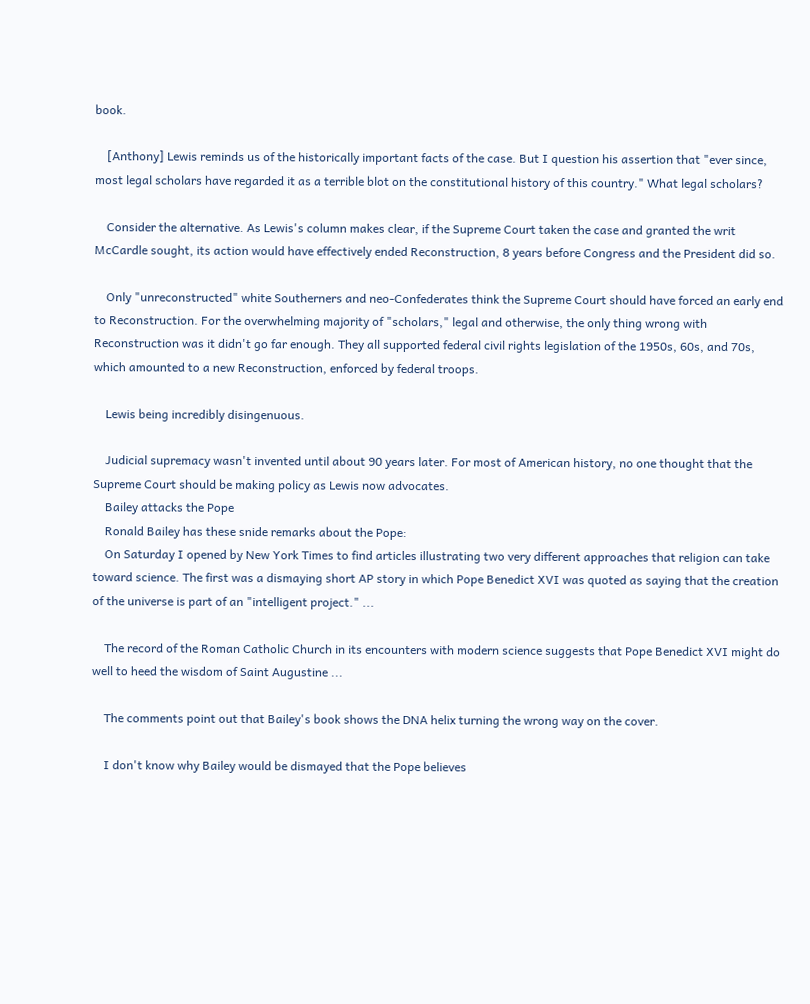book.

    [Anthony] Lewis reminds us of the historically important facts of the case. But I question his assertion that "ever since, most legal scholars have regarded it as a terrible blot on the constitutional history of this country." What legal scholars?

    Consider the alternative. As Lewis's column makes clear, if the Supreme Court taken the case and granted the writ McCardle sought, its action would have effectively ended Reconstruction, 8 years before Congress and the President did so.

    Only "unreconstructed" white Southerners and neo-Confederates think the Supreme Court should have forced an early end to Reconstruction. For the overwhelming majority of "scholars," legal and otherwise, the only thing wrong with Reconstruction was it didn't go far enough. They all supported federal civil rights legislation of the 1950s, 60s, and 70s, which amounted to a new Reconstruction, enforced by federal troops.

    Lewis being incredibly disingenuous.

    Judicial supremacy wasn't invented until about 90 years later. For most of American history, no one thought that the Supreme Court should be making policy as Lewis now advocates.
    Bailey attacks the Pope
    Ronald Bailey has these snide remarks about the Pope:
    On Saturday I opened by New York Times to find articles illustrating two very different approaches that religion can take toward science. The first was a dismaying short AP story in which Pope Benedict XVI was quoted as saying that the creation of the universe is part of an "intelligent project." ...

    The record of the Roman Catholic Church in its encounters with modern science suggests that Pope Benedict XVI might do well to heed the wisdom of Saint Augustine ...

    The comments point out that Bailey's book shows the DNA helix turning the wrong way on the cover.

    I don't know why Bailey would be dismayed that the Pope believes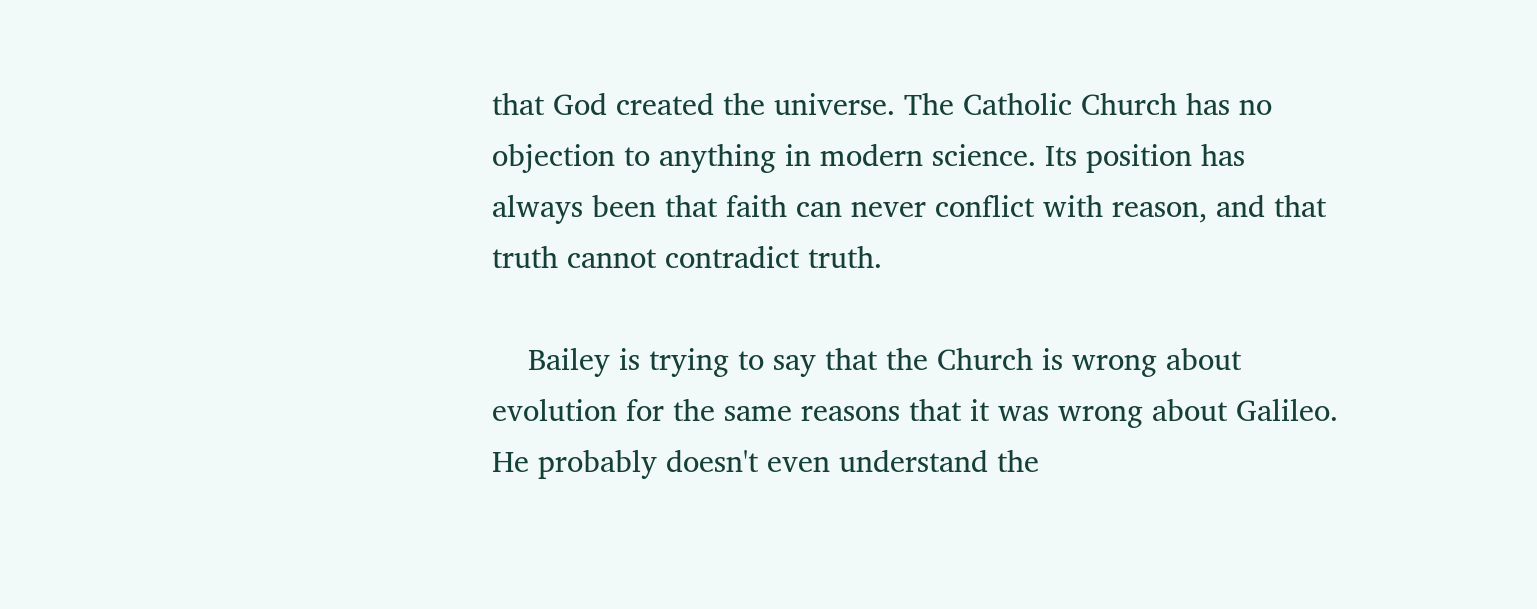that God created the universe. The Catholic Church has no objection to anything in modern science. Its position has always been that faith can never conflict with reason, and that truth cannot contradict truth.

    Bailey is trying to say that the Church is wrong about evolution for the same reasons that it was wrong about Galileo. He probably doesn't even understand the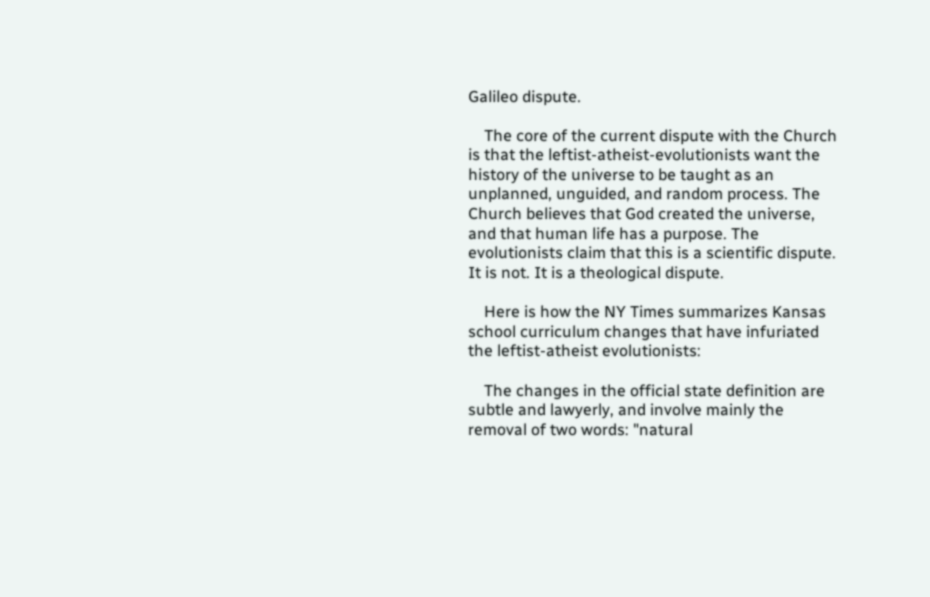Galileo dispute.

    The core of the current dispute with the Church is that the leftist-atheist-evolutionists want the history of the universe to be taught as an unplanned, unguided, and random process. The Church believes that God created the universe, and that human life has a purpose. The evolutionists claim that this is a scientific dispute. It is not. It is a theological dispute.

    Here is how the NY Times summarizes Kansas school curriculum changes that have infuriated the leftist-atheist evolutionists:

    The changes in the official state definition are subtle and lawyerly, and involve mainly the removal of two words: "natural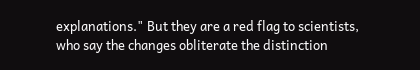explanations." But they are a red flag to scientists, who say the changes obliterate the distinction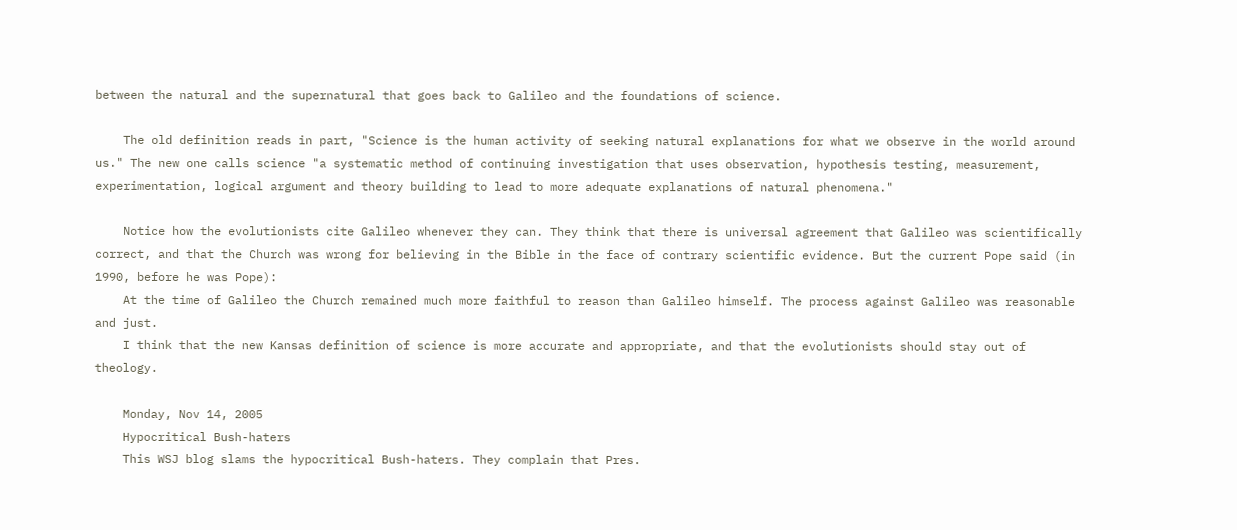between the natural and the supernatural that goes back to Galileo and the foundations of science.

    The old definition reads in part, "Science is the human activity of seeking natural explanations for what we observe in the world around us." The new one calls science "a systematic method of continuing investigation that uses observation, hypothesis testing, measurement, experimentation, logical argument and theory building to lead to more adequate explanations of natural phenomena."

    Notice how the evolutionists cite Galileo whenever they can. They think that there is universal agreement that Galileo was scientifically correct, and that the Church was wrong for believing in the Bible in the face of contrary scientific evidence. But the current Pope said (in 1990, before he was Pope):
    At the time of Galileo the Church remained much more faithful to reason than Galileo himself. The process against Galileo was reasonable and just.
    I think that the new Kansas definition of science is more accurate and appropriate, and that the evolutionists should stay out of theology.

    Monday, Nov 14, 2005
    Hypocritical Bush-haters
    This WSJ blog slams the hypocritical Bush-haters. They complain that Pres.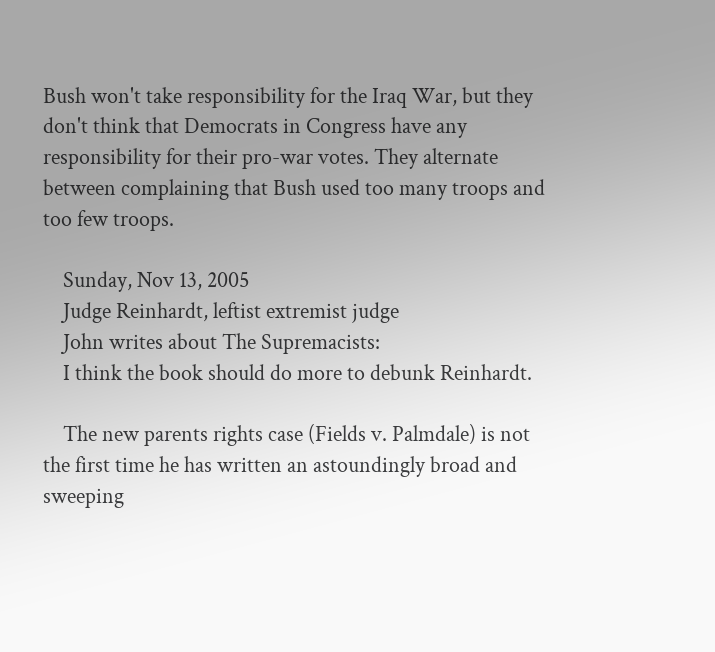Bush won't take responsibility for the Iraq War, but they don't think that Democrats in Congress have any responsibility for their pro-war votes. They alternate between complaining that Bush used too many troops and too few troops.

    Sunday, Nov 13, 2005
    Judge Reinhardt, leftist extremist judge
    John writes about The Supremacists:
    I think the book should do more to debunk Reinhardt.

    The new parents rights case (Fields v. Palmdale) is not the first time he has written an astoundingly broad and sweeping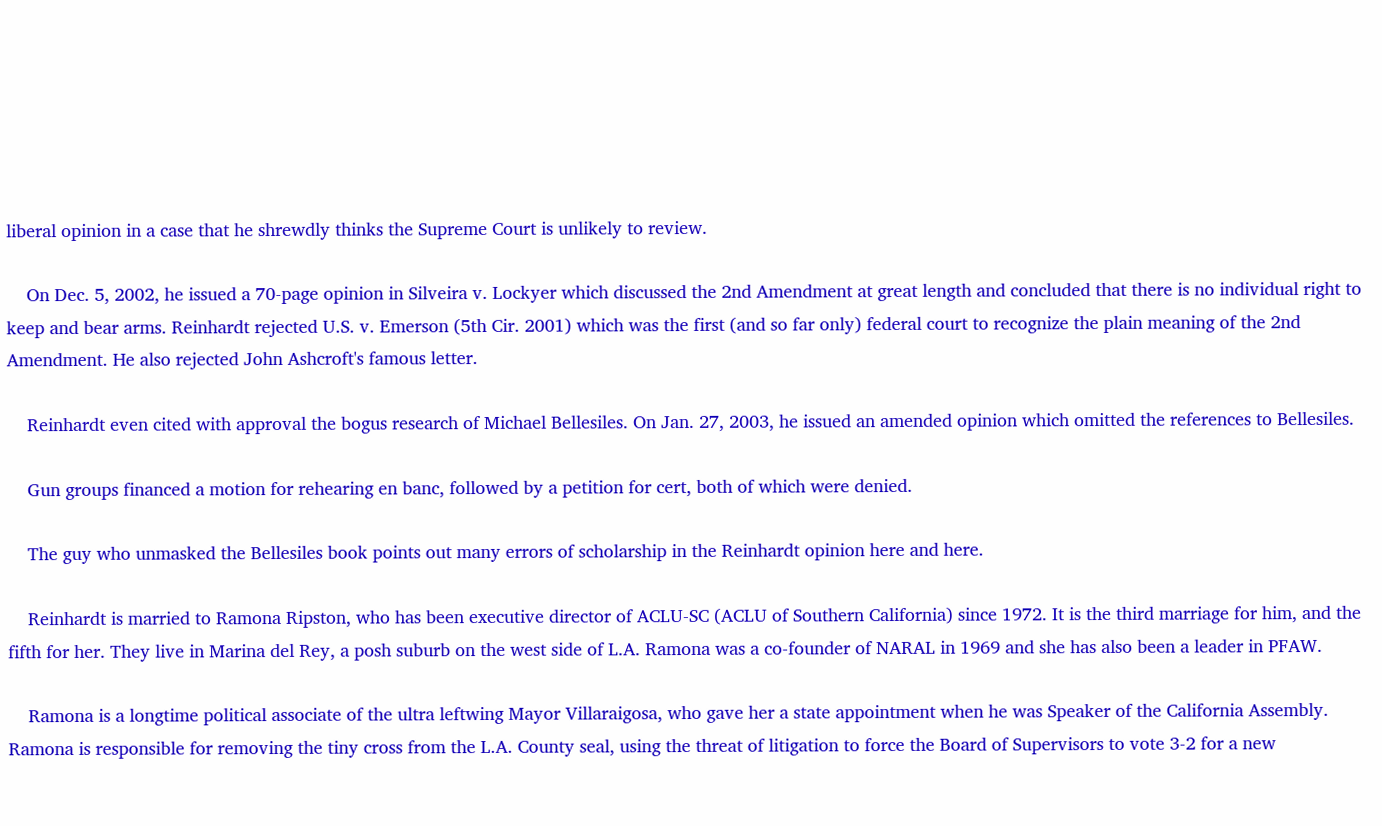liberal opinion in a case that he shrewdly thinks the Supreme Court is unlikely to review.

    On Dec. 5, 2002, he issued a 70-page opinion in Silveira v. Lockyer which discussed the 2nd Amendment at great length and concluded that there is no individual right to keep and bear arms. Reinhardt rejected U.S. v. Emerson (5th Cir. 2001) which was the first (and so far only) federal court to recognize the plain meaning of the 2nd Amendment. He also rejected John Ashcroft's famous letter.

    Reinhardt even cited with approval the bogus research of Michael Bellesiles. On Jan. 27, 2003, he issued an amended opinion which omitted the references to Bellesiles.

    Gun groups financed a motion for rehearing en banc, followed by a petition for cert, both of which were denied.

    The guy who unmasked the Bellesiles book points out many errors of scholarship in the Reinhardt opinion here and here.

    Reinhardt is married to Ramona Ripston, who has been executive director of ACLU-SC (ACLU of Southern California) since 1972. It is the third marriage for him, and the fifth for her. They live in Marina del Rey, a posh suburb on the west side of L.A. Ramona was a co-founder of NARAL in 1969 and she has also been a leader in PFAW.

    Ramona is a longtime political associate of the ultra leftwing Mayor Villaraigosa, who gave her a state appointment when he was Speaker of the California Assembly. Ramona is responsible for removing the tiny cross from the L.A. County seal, using the threat of litigation to force the Board of Supervisors to vote 3-2 for a new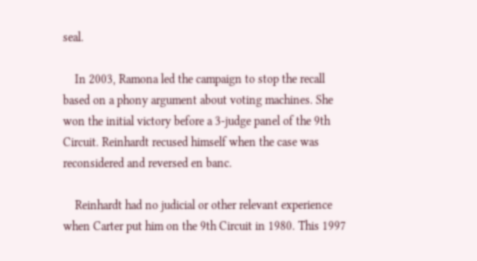seal.

    In 2003, Ramona led the campaign to stop the recall based on a phony argument about voting machines. She won the initial victory before a 3-judge panel of the 9th Circuit. Reinhardt recused himself when the case was reconsidered and reversed en banc.

    Reinhardt had no judicial or other relevant experience when Carter put him on the 9th Circuit in 1980. This 1997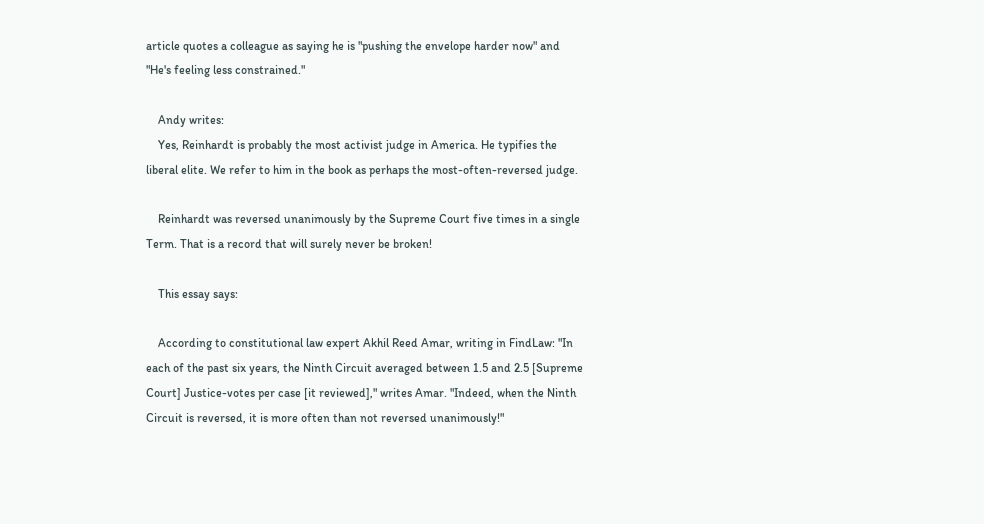article quotes a colleague as saying he is "pushing the envelope harder now" and "He's feeling less constrained."

    Andy writes:
    Yes, Reinhardt is probably the most activist judge in America. He typifies the liberal elite. We refer to him in the book as perhaps the most-often-reversed judge.

    Reinhardt was reversed unanimously by the Supreme Court five times in a single Term. That is a record that will surely never be broken!

    This essay says:

    According to constitutional law expert Akhil Reed Amar, writing in FindLaw: "In each of the past six years, the Ninth Circuit averaged between 1.5 and 2.5 [Supreme Court] Justice-votes per case [it reviewed]," writes Amar. "Indeed, when the Ninth Circuit is reversed, it is more often than not reversed unanimously!"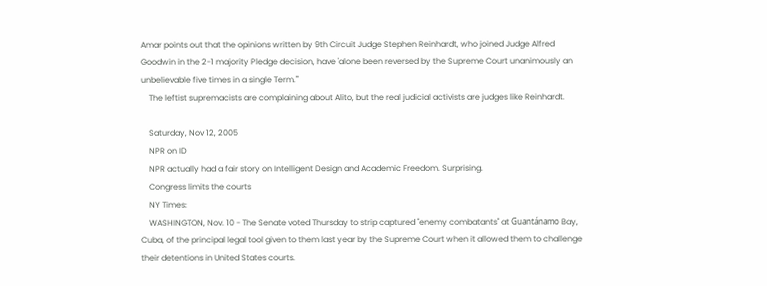Amar points out that the opinions written by 9th Circuit Judge Stephen Reinhardt, who joined Judge Alfred Goodwin in the 2-1 majority Pledge decision, have 'alone been reversed by the Supreme Court unanimously an unbelievable five times in a single Term.'"
    The leftist supremacists are complaining about Alito, but the real judicial activists are judges like Reinhardt.

    Saturday, Nov 12, 2005
    NPR on ID
    NPR actually had a fair story on Intelligent Design and Academic Freedom. Surprising.
    Congress limits the courts
    NY Times:
    WASHINGTON, Nov. 10 - The Senate voted Thursday to strip captured "enemy combatants" at Guantánamo Bay, Cuba, of the principal legal tool given to them last year by the Supreme Court when it allowed them to challenge their detentions in United States courts.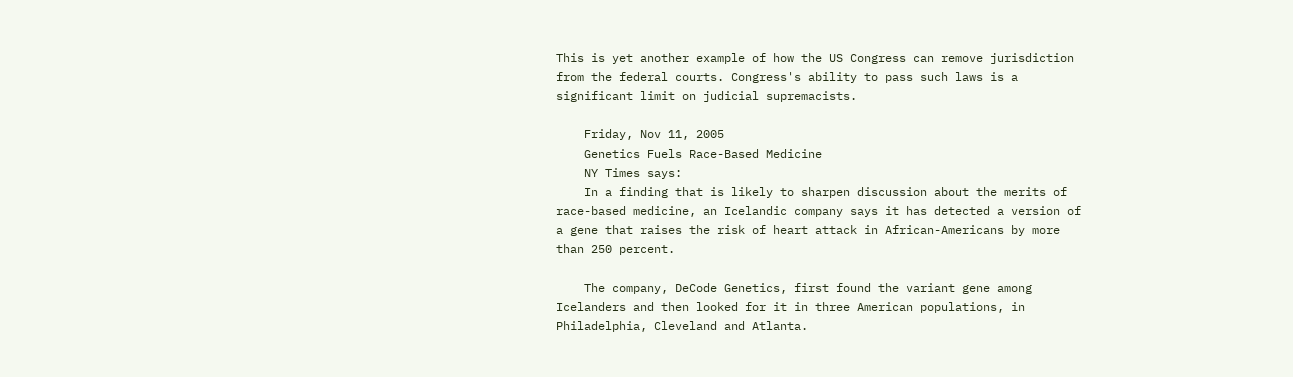This is yet another example of how the US Congress can remove jurisdiction from the federal courts. Congress's ability to pass such laws is a significant limit on judicial supremacists.

    Friday, Nov 11, 2005
    Genetics Fuels Race-Based Medicine
    NY Times says:
    In a finding that is likely to sharpen discussion about the merits of race-based medicine, an Icelandic company says it has detected a version of a gene that raises the risk of heart attack in African-Americans by more than 250 percent.

    The company, DeCode Genetics, first found the variant gene among Icelanders and then looked for it in three American populations, in Philadelphia, Cleveland and Atlanta.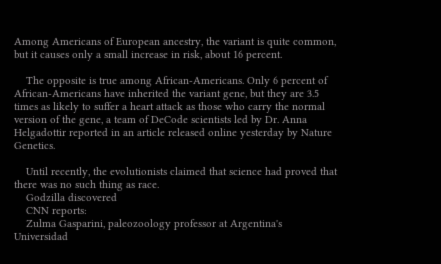Among Americans of European ancestry, the variant is quite common, but it causes only a small increase in risk, about 16 percent.

    The opposite is true among African-Americans. Only 6 percent of African-Americans have inherited the variant gene, but they are 3.5 times as likely to suffer a heart attack as those who carry the normal version of the gene, a team of DeCode scientists led by Dr. Anna Helgadottir reported in an article released online yesterday by Nature Genetics.

    Until recently, the evolutionists claimed that science had proved that there was no such thing as race.
    Godzilla discovered
    CNN reports:
    Zulma Gasparini, paleozoology professor at Argentina's Universidad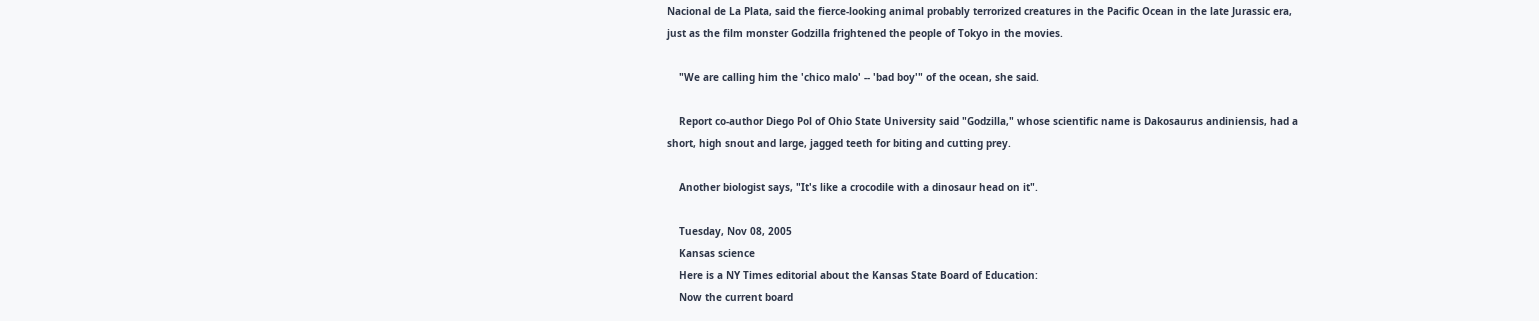Nacional de La Plata, said the fierce-looking animal probably terrorized creatures in the Pacific Ocean in the late Jurassic era, just as the film monster Godzilla frightened the people of Tokyo in the movies.

    "We are calling him the 'chico malo' -- 'bad boy'" of the ocean, she said.

    Report co-author Diego Pol of Ohio State University said "Godzilla," whose scientific name is Dakosaurus andiniensis, had a short, high snout and large, jagged teeth for biting and cutting prey.

    Another biologist says, "It's like a crocodile with a dinosaur head on it".

    Tuesday, Nov 08, 2005
    Kansas science
    Here is a NY Times editorial about the Kansas State Board of Education:
    Now the current board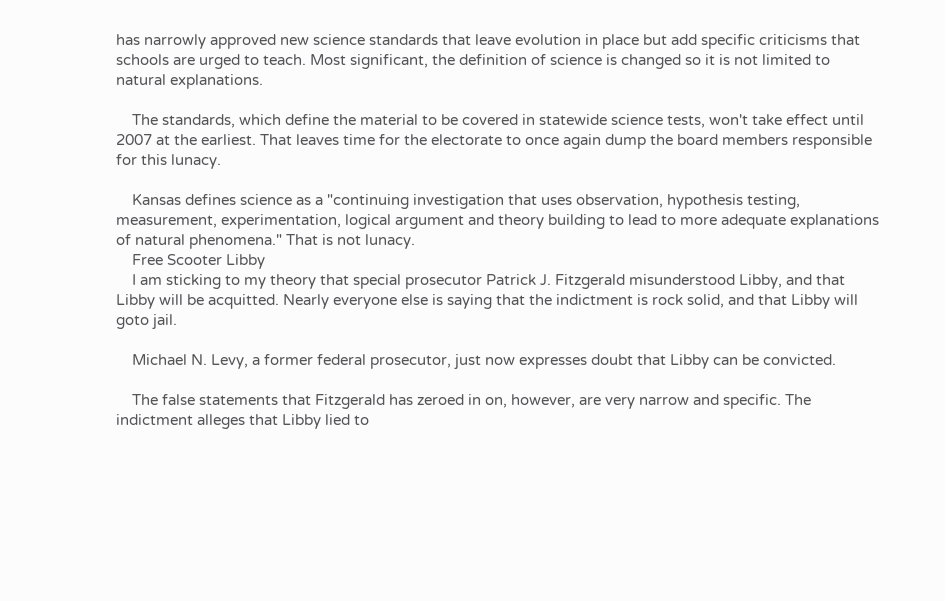has narrowly approved new science standards that leave evolution in place but add specific criticisms that schools are urged to teach. Most significant, the definition of science is changed so it is not limited to natural explanations.

    The standards, which define the material to be covered in statewide science tests, won't take effect until 2007 at the earliest. That leaves time for the electorate to once again dump the board members responsible for this lunacy.

    Kansas defines science as a "continuing investigation that uses observation, hypothesis testing, measurement, experimentation, logical argument and theory building to lead to more adequate explanations of natural phenomena." That is not lunacy.
    Free Scooter Libby
    I am sticking to my theory that special prosecutor Patrick J. Fitzgerald misunderstood Libby, and that Libby will be acquitted. Nearly everyone else is saying that the indictment is rock solid, and that Libby will goto jail.

    Michael N. Levy, a former federal prosecutor, just now expresses doubt that Libby can be convicted.

    The false statements that Fitzgerald has zeroed in on, however, are very narrow and specific. The indictment alleges that Libby lied to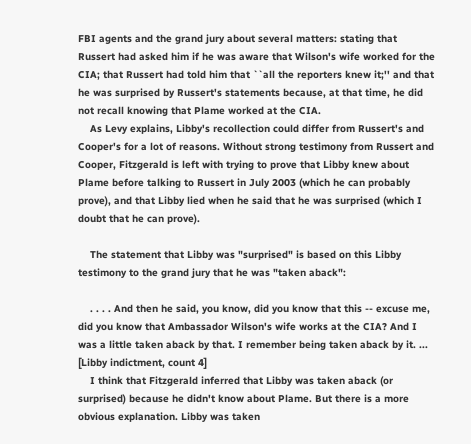FBI agents and the grand jury about several matters: stating that Russert had asked him if he was aware that Wilson's wife worked for the CIA; that Russert had told him that ``all the reporters knew it;'' and that he was surprised by Russert's statements because, at that time, he did not recall knowing that Plame worked at the CIA.
    As Levy explains, Libby's recollection could differ from Russert's and Cooper's for a lot of reasons. Without strong testimony from Russert and Cooper, Fitzgerald is left with trying to prove that Libby knew about Plame before talking to Russert in July 2003 (which he can probably prove), and that Libby lied when he said that he was surprised (which I doubt that he can prove).

    The statement that Libby was "surprised" is based on this Libby testimony to the grand jury that he was "taken aback":

    . . . . And then he said, you know, did you know that this -- excuse me, did you know that Ambassador Wilson's wife works at the CIA? And I was a little taken aback by that. I remember being taken aback by it. ... [Libby indictment, count 4]
    I think that Fitzgerald inferred that Libby was taken aback (or surprised) because he didn't know about Plame. But there is a more obvious explanation. Libby was taken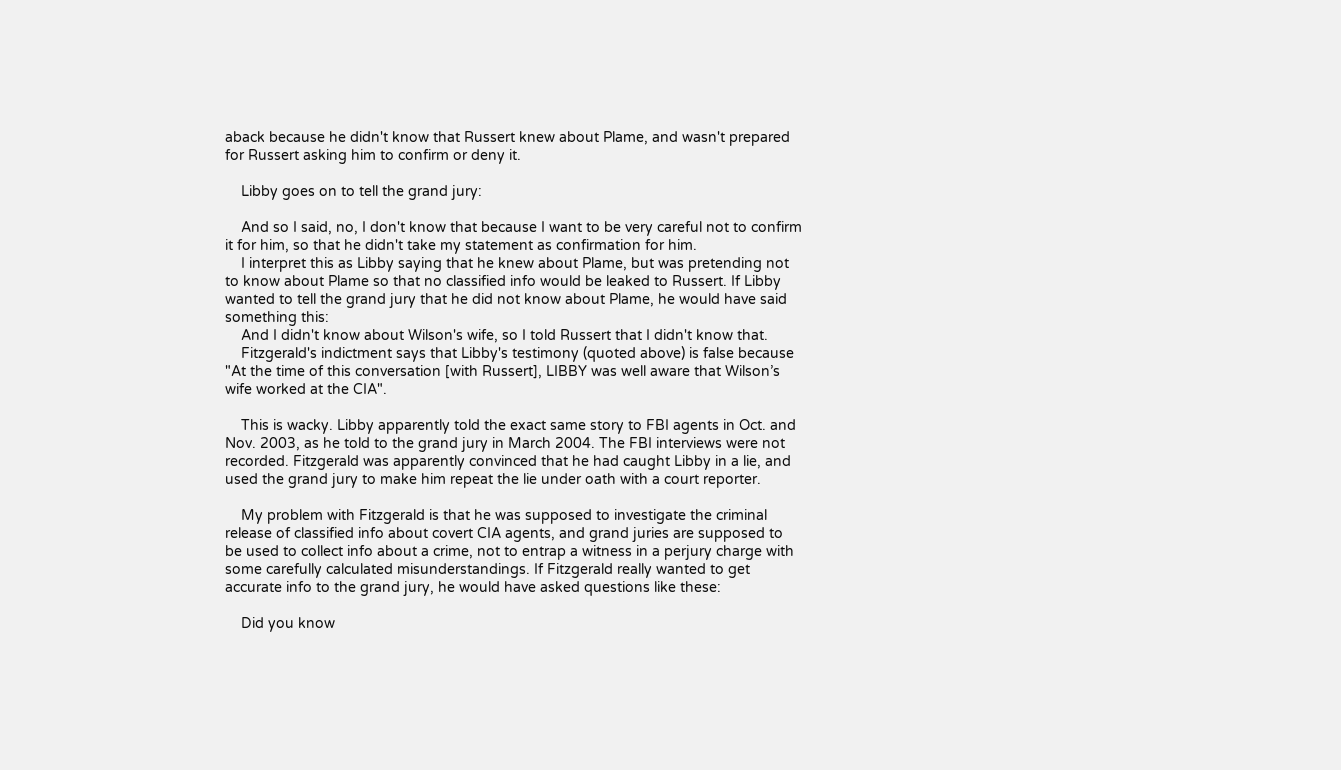aback because he didn't know that Russert knew about Plame, and wasn't prepared for Russert asking him to confirm or deny it.

    Libby goes on to tell the grand jury:

    And so I said, no, I don't know that because I want to be very careful not to confirm it for him, so that he didn't take my statement as confirmation for him.
    I interpret this as Libby saying that he knew about Plame, but was pretending not to know about Plame so that no classified info would be leaked to Russert. If Libby wanted to tell the grand jury that he did not know about Plame, he would have said something this:
    And I didn't know about Wilson's wife, so I told Russert that I didn't know that.
    Fitzgerald's indictment says that Libby's testimony (quoted above) is false because "At the time of this conversation [with Russert], LIBBY was well aware that Wilson’s wife worked at the CIA".

    This is wacky. Libby apparently told the exact same story to FBI agents in Oct. and Nov. 2003, as he told to the grand jury in March 2004. The FBI interviews were not recorded. Fitzgerald was apparently convinced that he had caught Libby in a lie, and used the grand jury to make him repeat the lie under oath with a court reporter.

    My problem with Fitzgerald is that he was supposed to investigate the criminal release of classified info about covert CIA agents, and grand juries are supposed to be used to collect info about a crime, not to entrap a witness in a perjury charge with some carefully calculated misunderstandings. If Fitzgerald really wanted to get accurate info to the grand jury, he would have asked questions like these:

    Did you know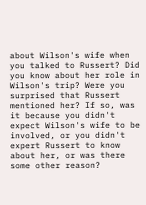about Wilson's wife when you talked to Russert? Did you know about her role in Wilson's trip? Were you surprised that Russert mentioned her? If so, was it because you didn't expect Wilson's wife to be involved, or you didn't expert Russert to know about her, or was there some other reason?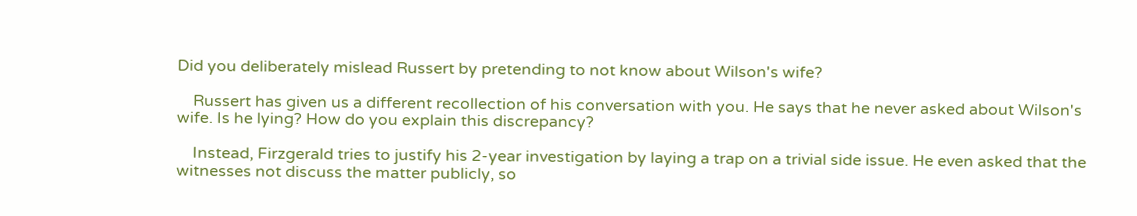Did you deliberately mislead Russert by pretending to not know about Wilson's wife?

    Russert has given us a different recollection of his conversation with you. He says that he never asked about Wilson's wife. Is he lying? How do you explain this discrepancy?

    Instead, Firzgerald tries to justify his 2-year investigation by laying a trap on a trivial side issue. He even asked that the witnesses not discuss the matter publicly, so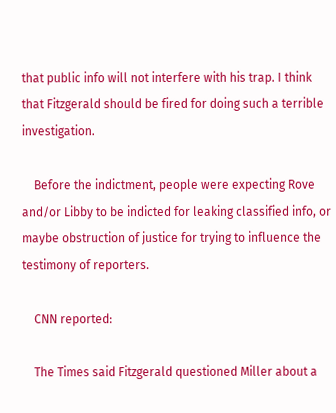that public info will not interfere with his trap. I think that Fitzgerald should be fired for doing such a terrible investigation.

    Before the indictment, people were expecting Rove and/or Libby to be indicted for leaking classified info, or maybe obstruction of justice for trying to influence the testimony of reporters.

    CNN reported:

    The Times said Fitzgerald questioned Miller about a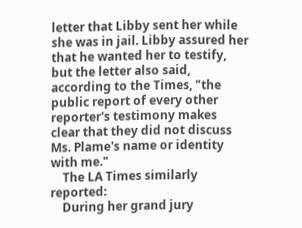letter that Libby sent her while she was in jail. Libby assured her that he wanted her to testify, but the letter also said, according to the Times, "the public report of every other reporter's testimony makes clear that they did not discuss Ms. Plame's name or identity with me."
    The LA Times similarly reported:
    During her grand jury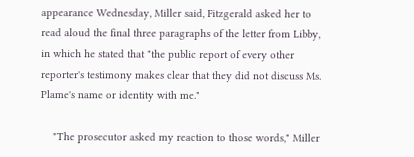appearance Wednesday, Miller said, Fitzgerald asked her to read aloud the final three paragraphs of the letter from Libby, in which he stated that "the public report of every other reporter's testimony makes clear that they did not discuss Ms. Plame's name or identity with me."

    "The prosecutor asked my reaction to those words," Miller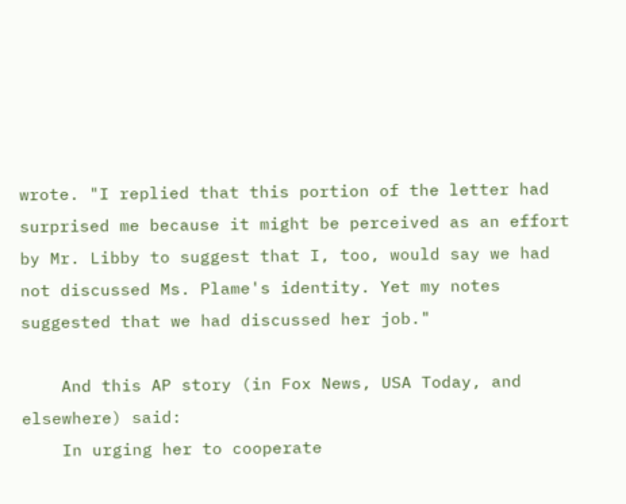wrote. "I replied that this portion of the letter had surprised me because it might be perceived as an effort by Mr. Libby to suggest that I, too, would say we had not discussed Ms. Plame's identity. Yet my notes suggested that we had discussed her job."

    And this AP story (in Fox News, USA Today, and elsewhere) said:
    In urging her to cooperate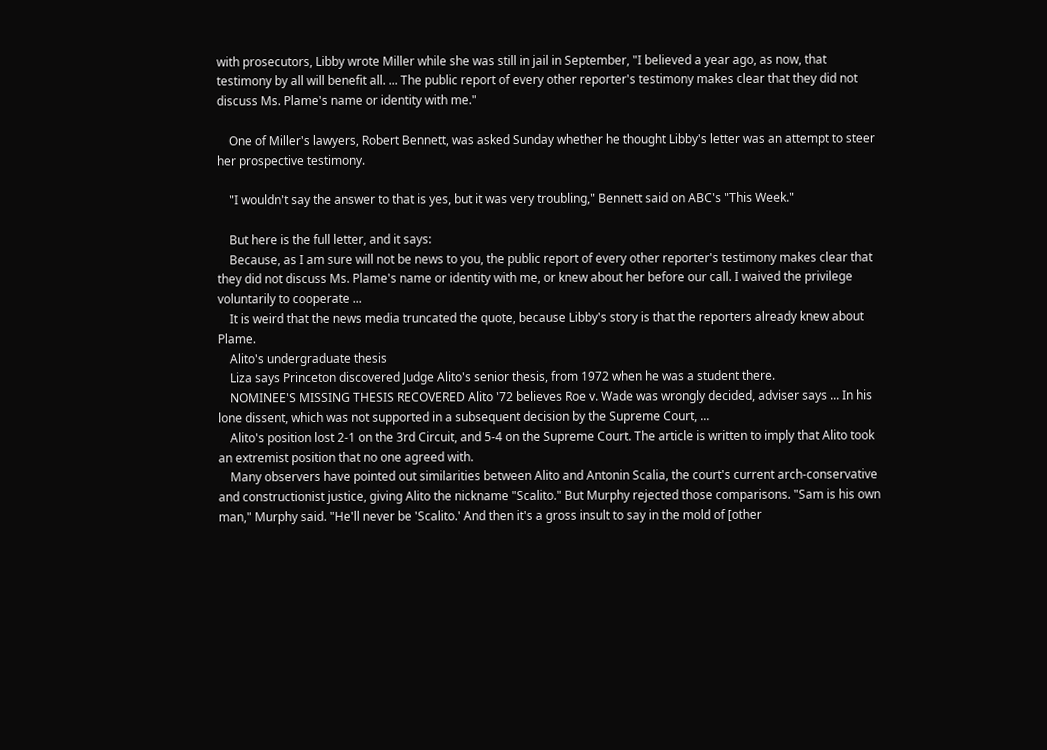with prosecutors, Libby wrote Miller while she was still in jail in September, "I believed a year ago, as now, that testimony by all will benefit all. ... The public report of every other reporter's testimony makes clear that they did not discuss Ms. Plame's name or identity with me."

    One of Miller's lawyers, Robert Bennett, was asked Sunday whether he thought Libby's letter was an attempt to steer her prospective testimony.

    "I wouldn't say the answer to that is yes, but it was very troubling," Bennett said on ABC's "This Week."

    But here is the full letter, and it says:
    Because, as I am sure will not be news to you, the public report of every other reporter's testimony makes clear that they did not discuss Ms. Plame's name or identity with me, or knew about her before our call. I waived the privilege voluntarily to cooperate ...
    It is weird that the news media truncated the quote, because Libby's story is that the reporters already knew about Plame.
    Alito's undergraduate thesis
    Liza says Princeton discovered Judge Alito's senior thesis, from 1972 when he was a student there.
    NOMINEE'S MISSING THESIS RECOVERED Alito '72 believes Roe v. Wade was wrongly decided, adviser says ... In his lone dissent, which was not supported in a subsequent decision by the Supreme Court, ...
    Alito's position lost 2-1 on the 3rd Circuit, and 5-4 on the Supreme Court. The article is written to imply that Alito took an extremist position that no one agreed with.
    Many observers have pointed out similarities between Alito and Antonin Scalia, the court's current arch-conservative and constructionist justice, giving Alito the nickname "Scalito." But Murphy rejected those comparisons. "Sam is his own man," Murphy said. "He'll never be 'Scalito.' And then it's a gross insult to say in the mold of [other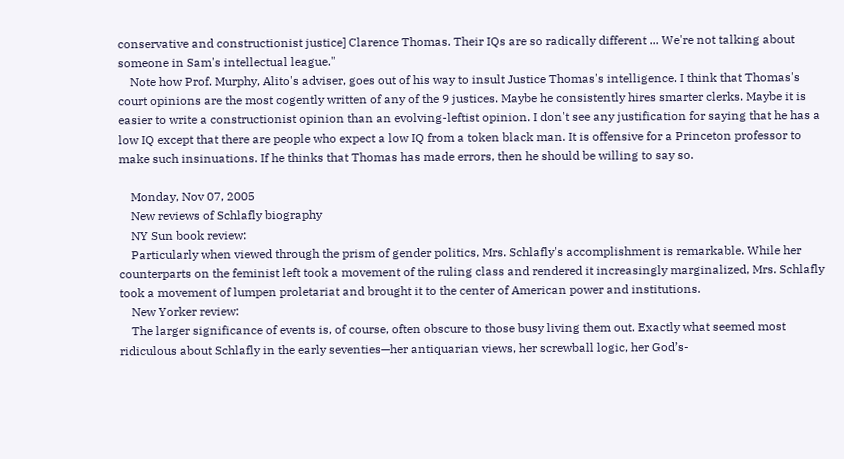conservative and constructionist justice] Clarence Thomas. Their IQs are so radically different ... We're not talking about someone in Sam's intellectual league."
    Note how Prof. Murphy, Alito's adviser, goes out of his way to insult Justice Thomas's intelligence. I think that Thomas's court opinions are the most cogently written of any of the 9 justices. Maybe he consistently hires smarter clerks. Maybe it is easier to write a constructionist opinion than an evolving-leftist opinion. I don't see any justification for saying that he has a low IQ except that there are people who expect a low IQ from a token black man. It is offensive for a Princeton professor to make such insinuations. If he thinks that Thomas has made errors, then he should be willing to say so.

    Monday, Nov 07, 2005
    New reviews of Schlafly biography
    NY Sun book review:
    Particularly when viewed through the prism of gender politics, Mrs. Schlafly's accomplishment is remarkable. While her counterparts on the feminist left took a movement of the ruling class and rendered it increasingly marginalized, Mrs. Schlafly took a movement of lumpen proletariat and brought it to the center of American power and institutions.
    New Yorker review:
    The larger significance of events is, of course, often obscure to those busy living them out. Exactly what seemed most ridiculous about Schlafly in the early seventies—her antiquarian views, her screwball logic, her God’s-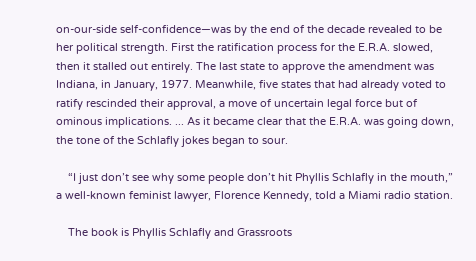on-our-side self-confidence—was by the end of the decade revealed to be her political strength. First the ratification process for the E.R.A. slowed, then it stalled out entirely. The last state to approve the amendment was Indiana, in January, 1977. Meanwhile, five states that had already voted to ratify rescinded their approval, a move of uncertain legal force but of ominous implications. ... As it became clear that the E.R.A. was going down, the tone of the Schlafly jokes began to sour.

    “I just don’t see why some people don’t hit Phyllis Schlafly in the mouth,” a well-known feminist lawyer, Florence Kennedy, told a Miami radio station.

    The book is Phyllis Schlafly and Grassroots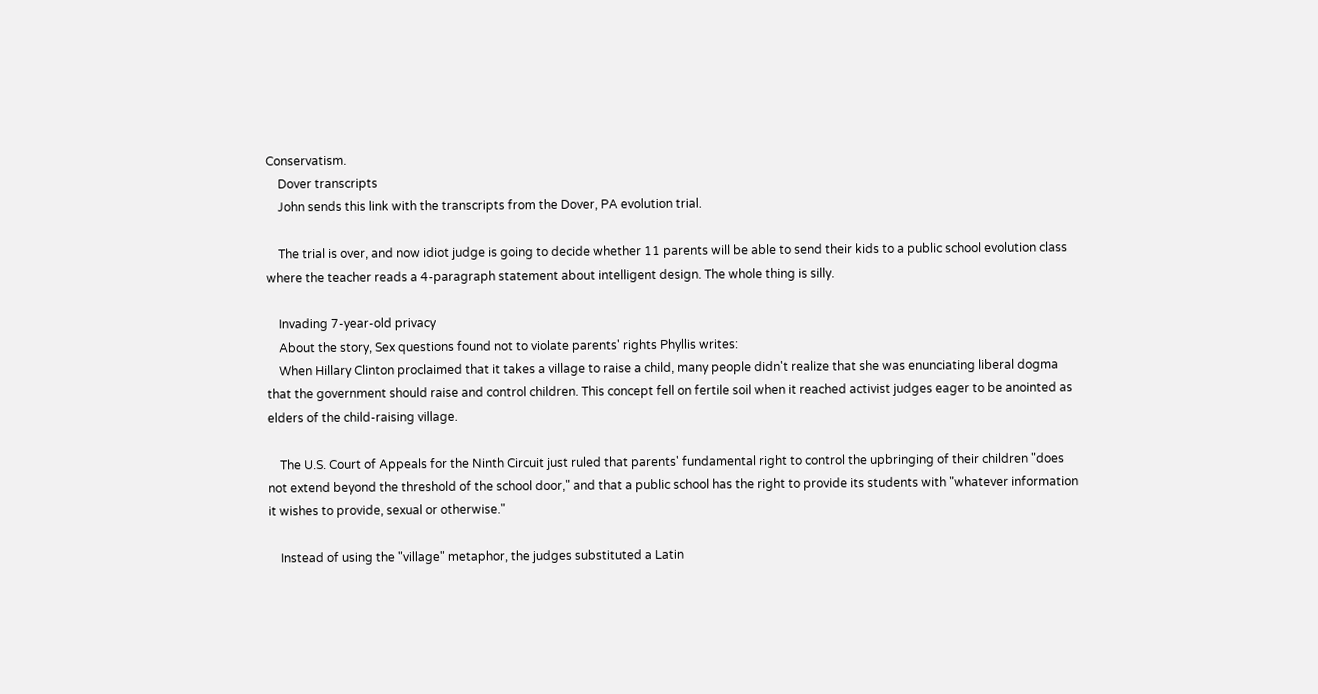Conservatism.
    Dover transcripts
    John sends this link with the transcripts from the Dover, PA evolution trial.

    The trial is over, and now idiot judge is going to decide whether 11 parents will be able to send their kids to a public school evolution class where the teacher reads a 4-paragraph statement about intelligent design. The whole thing is silly.

    Invading 7-year-old privacy
    About the story, Sex questions found not to violate parents' rights Phyllis writes:
    When Hillary Clinton proclaimed that it takes a village to raise a child, many people didn't realize that she was enunciating liberal dogma that the government should raise and control children. This concept fell on fertile soil when it reached activist judges eager to be anointed as elders of the child-raising village.

    The U.S. Court of Appeals for the Ninth Circuit just ruled that parents' fundamental right to control the upbringing of their children "does not extend beyond the threshold of the school door," and that a public school has the right to provide its students with "whatever information it wishes to provide, sexual or otherwise."

    Instead of using the "village" metaphor, the judges substituted a Latin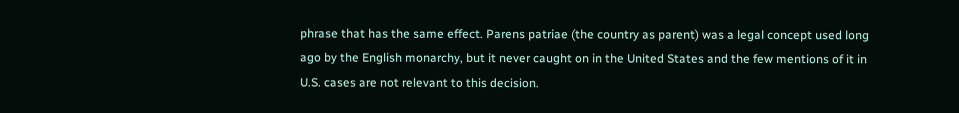phrase that has the same effect. Parens patriae (the country as parent) was a legal concept used long ago by the English monarchy, but it never caught on in the United States and the few mentions of it in U.S. cases are not relevant to this decision.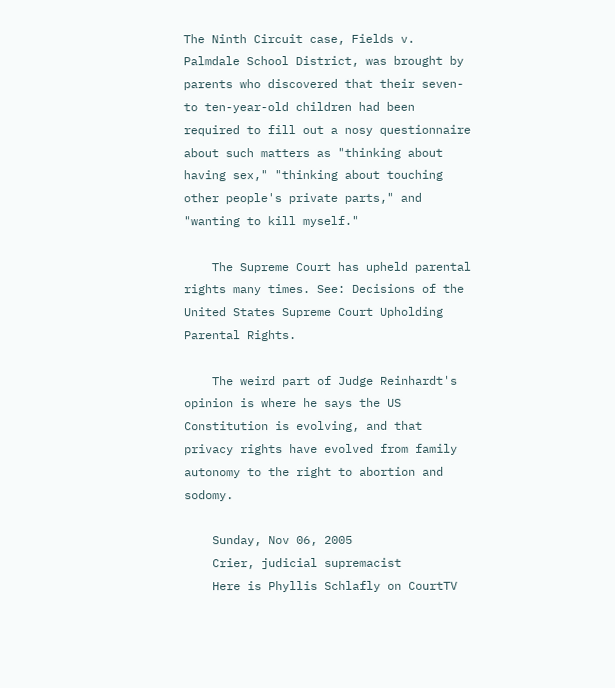The Ninth Circuit case, Fields v. Palmdale School District, was brought by parents who discovered that their seven- to ten-year-old children had been required to fill out a nosy questionnaire about such matters as "thinking about having sex," "thinking about touching other people's private parts," and "wanting to kill myself."

    The Supreme Court has upheld parental rights many times. See: Decisions of the United States Supreme Court Upholding Parental Rights.

    The weird part of Judge Reinhardt's opinion is where he says the US Constitution is evolving, and that privacy rights have evolved from family autonomy to the right to abortion and sodomy.

    Sunday, Nov 06, 2005
    Crier, judicial supremacist
    Here is Phyllis Schlafly on CourtTV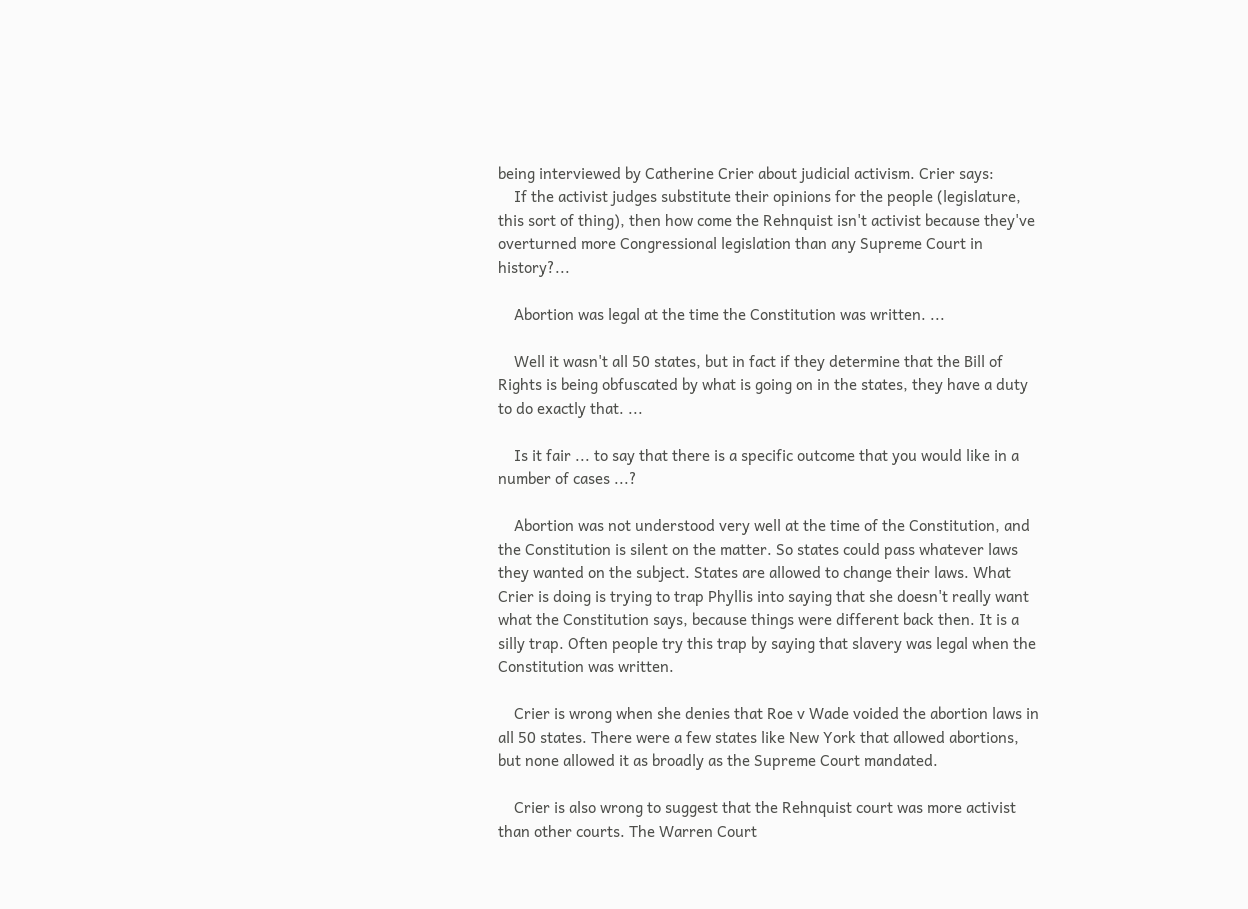being interviewed by Catherine Crier about judicial activism. Crier says:
    If the activist judges substitute their opinions for the people (legislature, this sort of thing), then how come the Rehnquist isn't activist because they've overturned more Congressional legislation than any Supreme Court in history?...

    Abortion was legal at the time the Constitution was written. ...

    Well it wasn't all 50 states, but in fact if they determine that the Bill of Rights is being obfuscated by what is going on in the states, they have a duty to do exactly that. ...

    Is it fair ... to say that there is a specific outcome that you would like in a number of cases ...?

    Abortion was not understood very well at the time of the Constitution, and the Constitution is silent on the matter. So states could pass whatever laws they wanted on the subject. States are allowed to change their laws. What Crier is doing is trying to trap Phyllis into saying that she doesn't really want what the Constitution says, because things were different back then. It is a silly trap. Often people try this trap by saying that slavery was legal when the Constitution was written.

    Crier is wrong when she denies that Roe v Wade voided the abortion laws in all 50 states. There were a few states like New York that allowed abortions, but none allowed it as broadly as the Supreme Court mandated.

    Crier is also wrong to suggest that the Rehnquist court was more activist than other courts. The Warren Court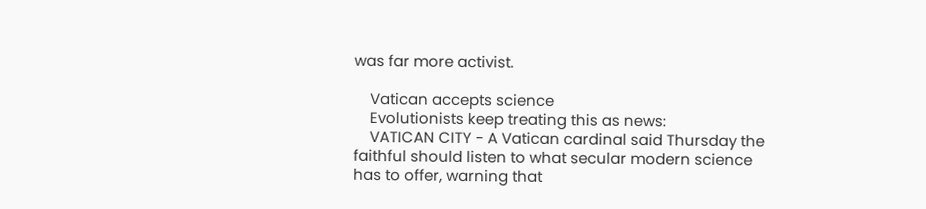was far more activist.

    Vatican accepts science
    Evolutionists keep treating this as news:
    VATICAN CITY - A Vatican cardinal said Thursday the faithful should listen to what secular modern science has to offer, warning that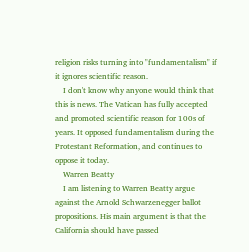religion risks turning into "fundamentalism" if it ignores scientific reason.
    I don't know why anyone would think that this is news. The Vatican has fully accepted and promoted scientific reason for 100s of years. It opposed fundamentalism during the Protestant Reformation, and continues to oppose it today.
    Warren Beatty
    I am listening to Warren Beatty argue against the Arnold Schwarzenegger ballot propositions. His main argument is that the California should have passed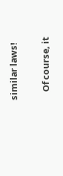similar laws!

    Of course, it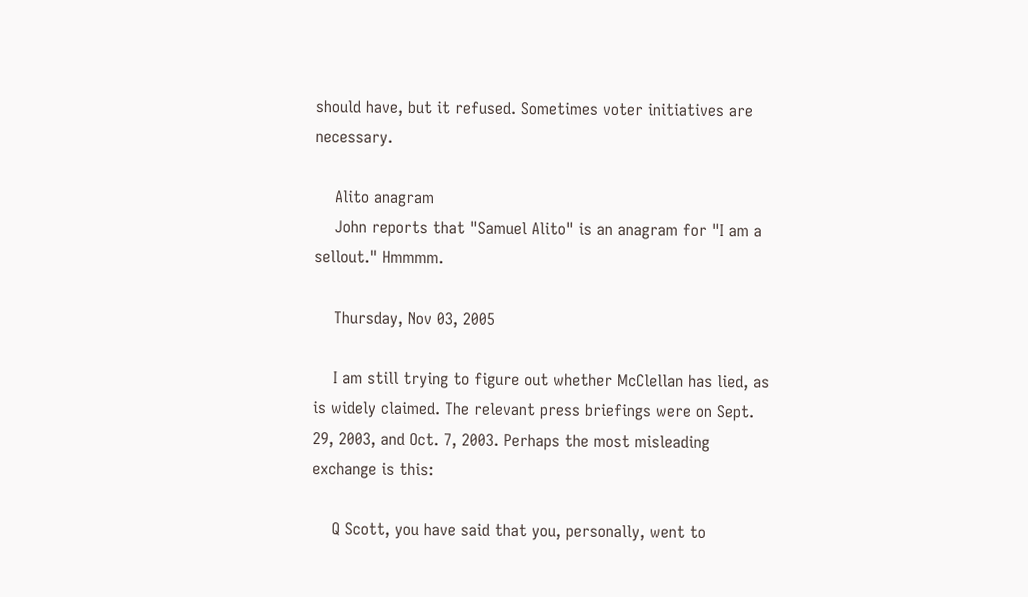should have, but it refused. Sometimes voter initiatives are necessary.

    Alito anagram
    John reports that "Samuel Alito" is an anagram for "I am a sellout." Hmmmm.

    Thursday, Nov 03, 2005

    I am still trying to figure out whether McClellan has lied, as is widely claimed. The relevant press briefings were on Sept. 29, 2003, and Oct. 7, 2003. Perhaps the most misleading exchange is this:

    Q Scott, you have said that you, personally, went to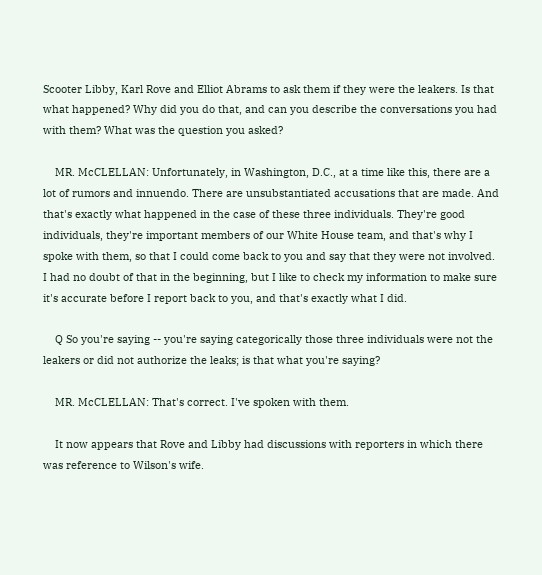Scooter Libby, Karl Rove and Elliot Abrams to ask them if they were the leakers. Is that what happened? Why did you do that, and can you describe the conversations you had with them? What was the question you asked?

    MR. McCLELLAN: Unfortunately, in Washington, D.C., at a time like this, there are a lot of rumors and innuendo. There are unsubstantiated accusations that are made. And that's exactly what happened in the case of these three individuals. They're good individuals, they're important members of our White House team, and that's why I spoke with them, so that I could come back to you and say that they were not involved. I had no doubt of that in the beginning, but I like to check my information to make sure it's accurate before I report back to you, and that's exactly what I did.

    Q So you're saying -- you're saying categorically those three individuals were not the leakers or did not authorize the leaks; is that what you're saying?

    MR. McCLELLAN: That's correct. I've spoken with them.

    It now appears that Rove and Libby had discussions with reporters in which there was reference to Wilson's wife.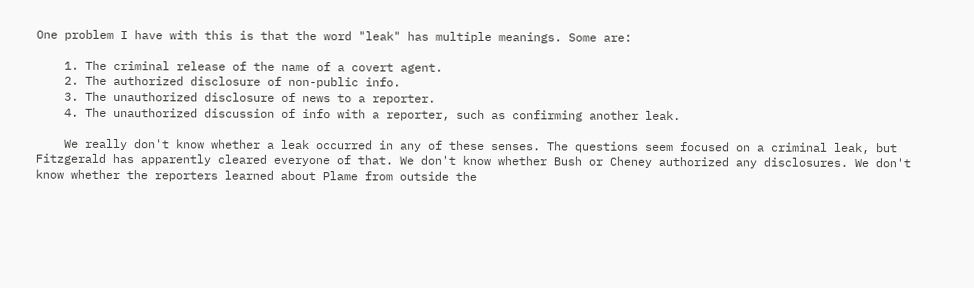One problem I have with this is that the word "leak" has multiple meanings. Some are:

    1. The criminal release of the name of a covert agent.
    2. The authorized disclosure of non-public info.
    3. The unauthorized disclosure of news to a reporter.
    4. The unauthorized discussion of info with a reporter, such as confirming another leak.

    We really don't know whether a leak occurred in any of these senses. The questions seem focused on a criminal leak, but Fitzgerald has apparently cleared everyone of that. We don't know whether Bush or Cheney authorized any disclosures. We don't know whether the reporters learned about Plame from outside the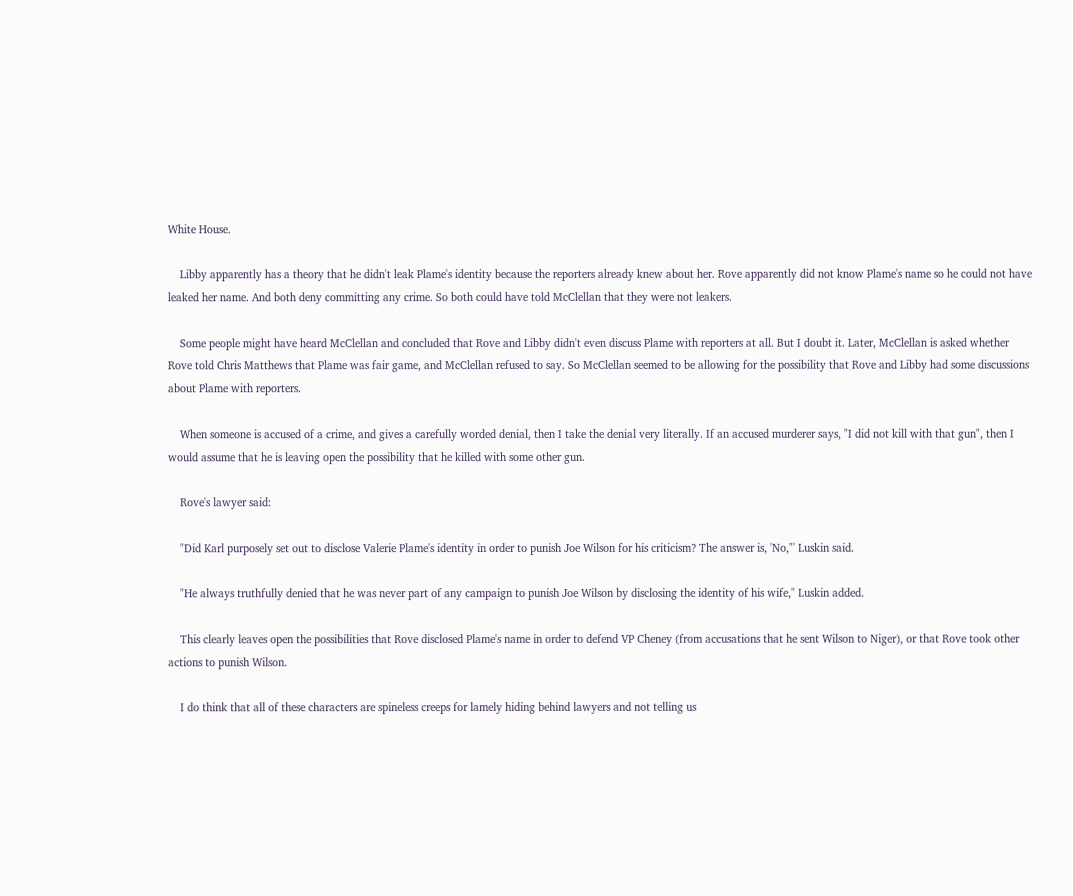White House.

    Libby apparently has a theory that he didn't leak Plame's identity because the reporters already knew about her. Rove apparently did not know Plame's name so he could not have leaked her name. And both deny committing any crime. So both could have told McClellan that they were not leakers.

    Some people might have heard McClellan and concluded that Rove and Libby didn't even discuss Plame with reporters at all. But I doubt it. Later, McClellan is asked whether Rove told Chris Matthews that Plame was fair game, and McClellan refused to say. So McClellan seemed to be allowing for the possibility that Rove and Libby had some discussions about Plame with reporters.

    When someone is accused of a crime, and gives a carefully worded denial, then I take the denial very literally. If an accused murderer says, "I did not kill with that gun", then I would assume that he is leaving open the possibility that he killed with some other gun.

    Rove's lawyer said:

    "Did Karl purposely set out to disclose Valerie Plame's identity in order to punish Joe Wilson for his criticism? The answer is, 'No,"' Luskin said.

    "He always truthfully denied that he was never part of any campaign to punish Joe Wilson by disclosing the identity of his wife," Luskin added.

    This clearly leaves open the possibilities that Rove disclosed Plame's name in order to defend VP Cheney (from accusations that he sent Wilson to Niger), or that Rove took other actions to punish Wilson.

    I do think that all of these characters are spineless creeps for lamely hiding behind lawyers and not telling us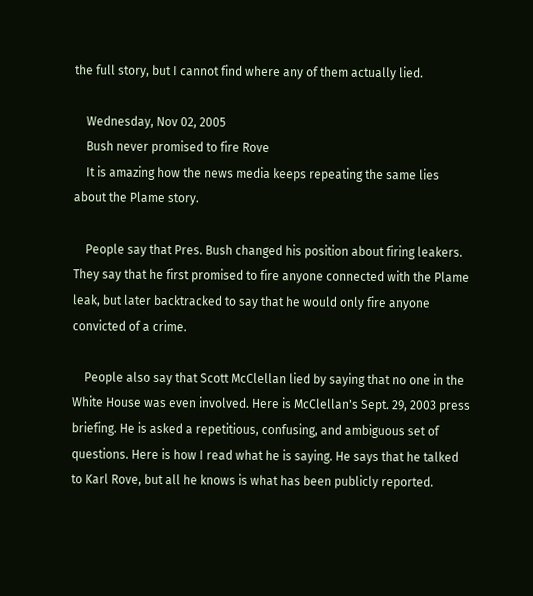the full story, but I cannot find where any of them actually lied.

    Wednesday, Nov 02, 2005
    Bush never promised to fire Rove
    It is amazing how the news media keeps repeating the same lies about the Plame story.

    People say that Pres. Bush changed his position about firing leakers. They say that he first promised to fire anyone connected with the Plame leak, but later backtracked to say that he would only fire anyone convicted of a crime.

    People also say that Scott McClellan lied by saying that no one in the White House was even involved. Here is McClellan's Sept. 29, 2003 press briefing. He is asked a repetitious, confusing, and ambiguous set of questions. Here is how I read what he is saying. He says that he talked to Karl Rove, but all he knows is what has been publicly reported.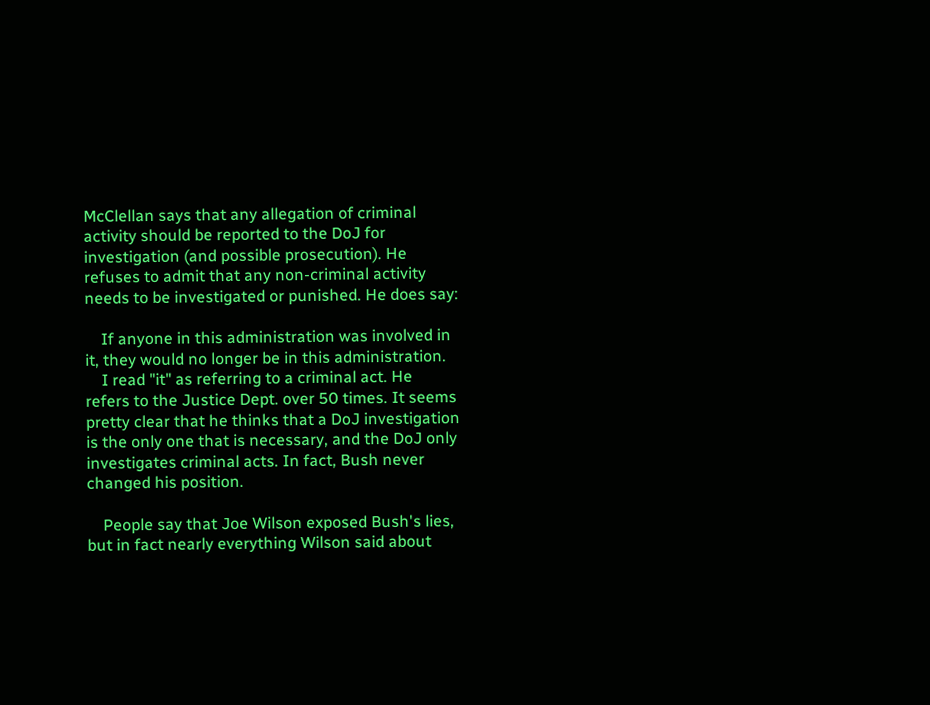McClellan says that any allegation of criminal activity should be reported to the DoJ for investigation (and possible prosecution). He refuses to admit that any non-criminal activity needs to be investigated or punished. He does say:

    If anyone in this administration was involved in it, they would no longer be in this administration.
    I read "it" as referring to a criminal act. He refers to the Justice Dept. over 50 times. It seems pretty clear that he thinks that a DoJ investigation is the only one that is necessary, and the DoJ only investigates criminal acts. In fact, Bush never changed his position.

    People say that Joe Wilson exposed Bush's lies, but in fact nearly everything Wilson said about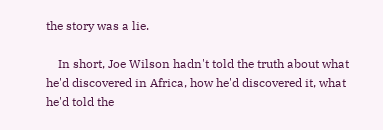the story was a lie.

    In short, Joe Wilson hadn't told the truth about what he'd discovered in Africa, how he'd discovered it, what he'd told the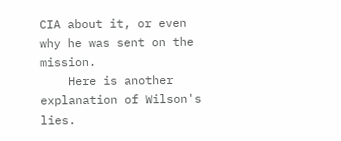CIA about it, or even why he was sent on the mission.
    Here is another explanation of Wilson's lies.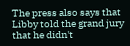The press also says that Libby told the grand jury that he didn't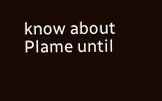know about Plame until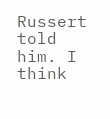Russert told him. I think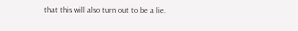that this will also turn out to be a lie.